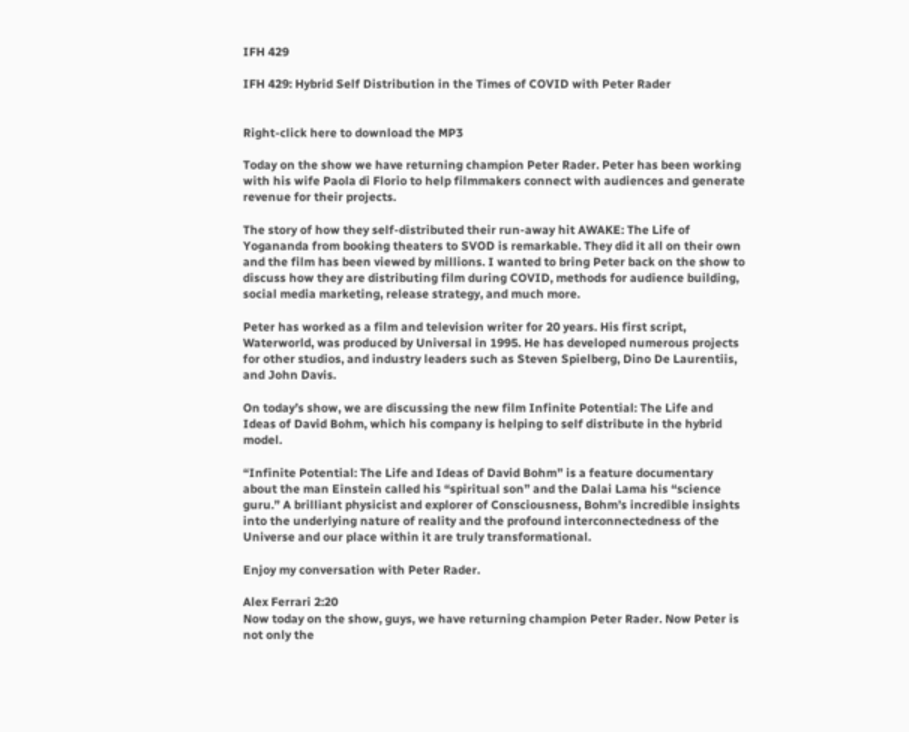IFH 429

IFH 429: Hybrid Self Distribution in the Times of COVID with Peter Rader


Right-click here to download the MP3

Today on the show we have returning champion Peter Rader. Peter has been working with his wife Paola di Florio to help filmmakers connect with audiences and generate revenue for their projects.

The story of how they self-distributed their run-away hit AWAKE: The Life of Yogananda from booking theaters to SVOD is remarkable. They did it all on their own and the film has been viewed by millions. I wanted to bring Peter back on the show to discuss how they are distributing film during COVID, methods for audience building, social media marketing, release strategy, and much more.

Peter has worked as a film and television writer for 20 years. His first script, Waterworld, was produced by Universal in 1995. He has developed numerous projects for other studios, and industry leaders such as Steven Spielberg, Dino De Laurentiis, and John Davis.

On today’s show, we are discussing the new film Infinite Potential: The Life and Ideas of David Bohm, which his company is helping to self distribute in the hybrid model.

“Infinite Potential: The Life and Ideas of David Bohm” is a feature documentary about the man Einstein called his “spiritual son” and the Dalai Lama his “science guru.” A brilliant physicist and explorer of Consciousness, Bohm’s incredible insights into the underlying nature of reality and the profound interconnectedness of the Universe and our place within it are truly transformational.

Enjoy my conversation with Peter Rader.

Alex Ferrari 2:20
Now today on the show, guys, we have returning champion Peter Rader. Now Peter is not only the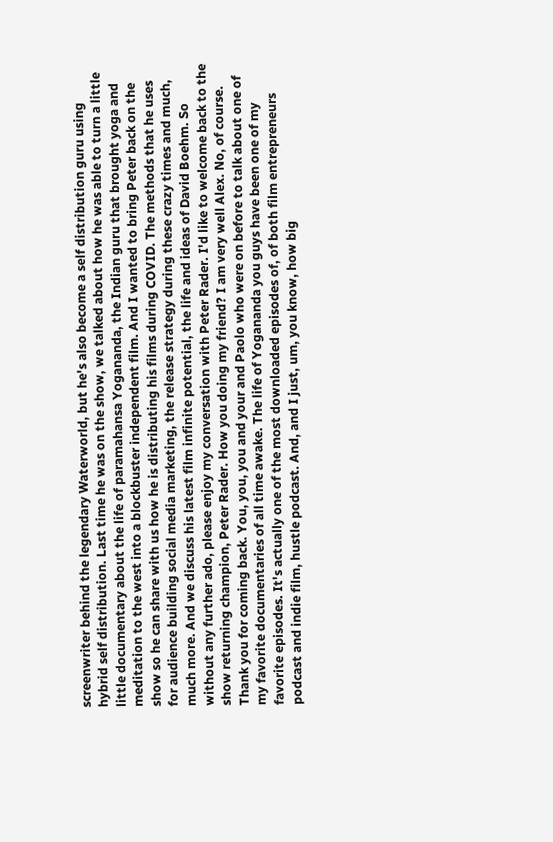screenwriter behind the legendary Waterworld, but he's also become a self distribution guru using hybrid self distribution. Last time he was on the show, we talked about how he was able to turn a little little documentary about the life of paramahansa Yogananda, the Indian guru that brought yoga and meditation to the west into a blockbuster independent film. And I wanted to bring Peter back on the show so he can share with us how he is distributing his films during COVID. The methods that he uses for audience building social media marketing, the release strategy during these crazy times and much, much more. And we discuss his latest film infinite potential, the life and ideas of David Boehm. So without any further ado, please enjoy my conversation with Peter Rader. I'd like to welcome back to the show returning champion, Peter Rader. How you doing my friend? I am very well Alex. No, of course. Thank you for coming back. You, you, you and your and Paolo who were on before to talk about one of my favorite documentaries of all time awake. The life of Yogananda you guys have been one of my favorite episodes. It's actually one of the most downloaded episodes of, of both film entrepreneurs podcast and indie film, hustle podcast. And, and I just, um, you know, how big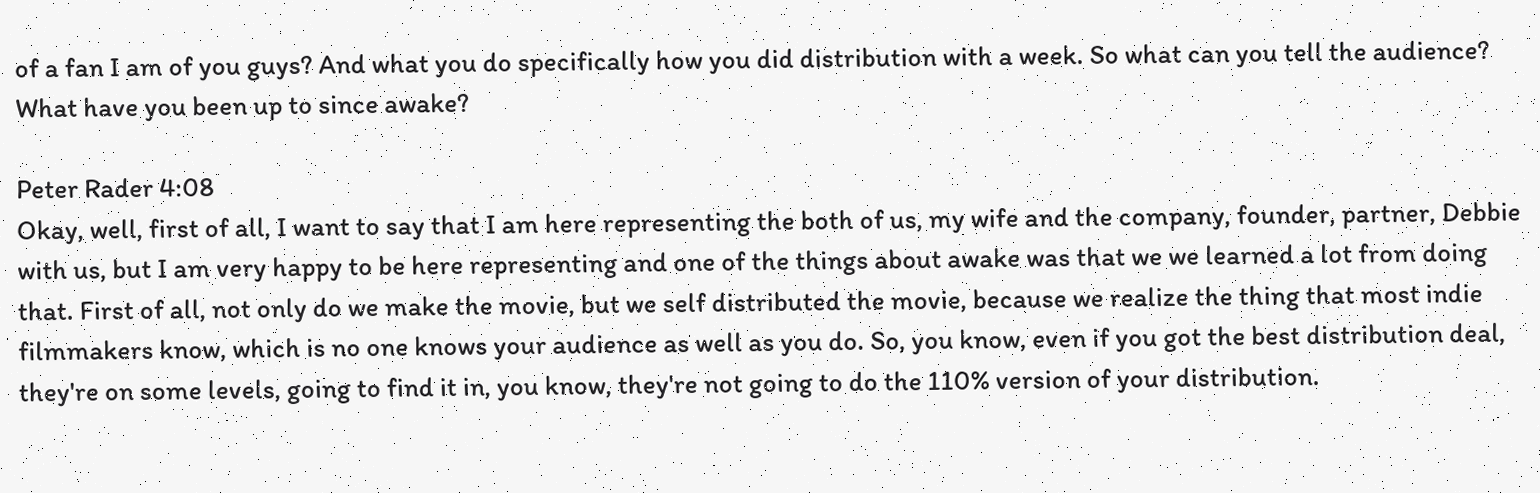of a fan I am of you guys? And what you do specifically how you did distribution with a week. So what can you tell the audience? What have you been up to since awake?

Peter Rader 4:08
Okay, well, first of all, I want to say that I am here representing the both of us, my wife and the company, founder, partner, Debbie with us, but I am very happy to be here representing and one of the things about awake was that we we learned a lot from doing that. First of all, not only do we make the movie, but we self distributed the movie, because we realize the thing that most indie filmmakers know, which is no one knows your audience as well as you do. So, you know, even if you got the best distribution deal, they're on some levels, going to find it in, you know, they're not going to do the 110% version of your distribution.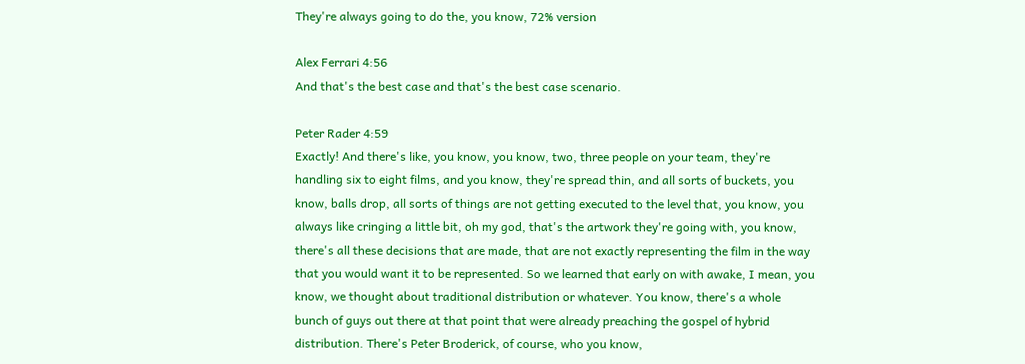They're always going to do the, you know, 72% version

Alex Ferrari 4:56
And that's the best case and that's the best case scenario.

Peter Rader 4:59
Exactly! And there's like, you know, you know, two, three people on your team, they're handling six to eight films, and you know, they're spread thin, and all sorts of buckets, you know, balls drop, all sorts of things are not getting executed to the level that, you know, you always like cringing a little bit, oh my god, that's the artwork they're going with, you know, there's all these decisions that are made, that are not exactly representing the film in the way that you would want it to be represented. So we learned that early on with awake, I mean, you know, we thought about traditional distribution or whatever. You know, there's a whole bunch of guys out there at that point that were already preaching the gospel of hybrid distribution. There's Peter Broderick, of course, who you know,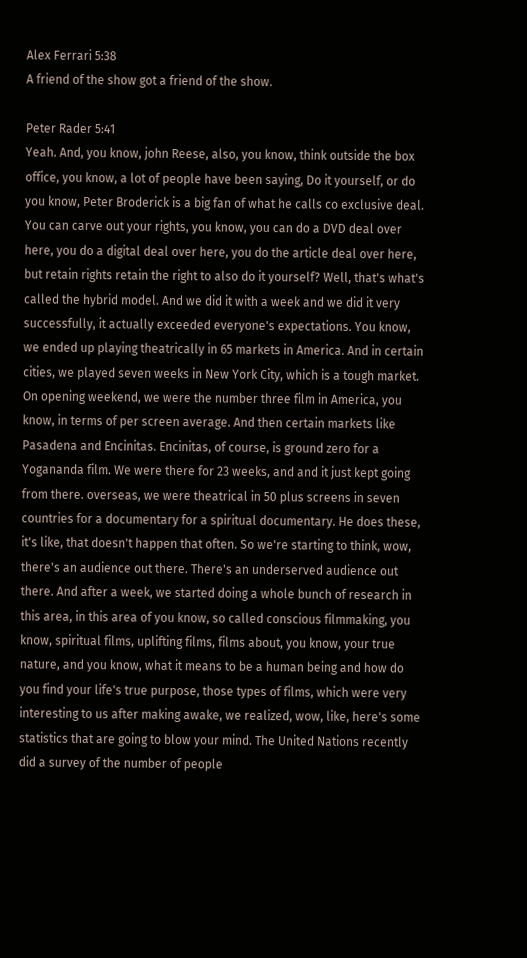Alex Ferrari 5:38
A friend of the show got a friend of the show.

Peter Rader 5:41
Yeah. And, you know, john Reese, also, you know, think outside the box office, you know, a lot of people have been saying, Do it yourself, or do you know, Peter Broderick is a big fan of what he calls co exclusive deal. You can carve out your rights, you know, you can do a DVD deal over here, you do a digital deal over here, you do the article deal over here, but retain rights retain the right to also do it yourself? Well, that's what's called the hybrid model. And we did it with a week and we did it very successfully, it actually exceeded everyone's expectations. You know, we ended up playing theatrically in 65 markets in America. And in certain cities, we played seven weeks in New York City, which is a tough market. On opening weekend, we were the number three film in America, you know, in terms of per screen average. And then certain markets like Pasadena and Encinitas. Encinitas, of course, is ground zero for a Yogananda film. We were there for 23 weeks, and and it just kept going from there. overseas, we were theatrical in 50 plus screens in seven countries for a documentary for a spiritual documentary. He does these, it's like, that doesn't happen that often. So we're starting to think, wow, there's an audience out there. There's an underserved audience out there. And after a week, we started doing a whole bunch of research in this area, in this area of you know, so called conscious filmmaking, you know, spiritual films, uplifting films, films about, you know, your true nature, and you know, what it means to be a human being and how do you find your life's true purpose, those types of films, which were very interesting to us after making awake, we realized, wow, like, here's some statistics that are going to blow your mind. The United Nations recently did a survey of the number of people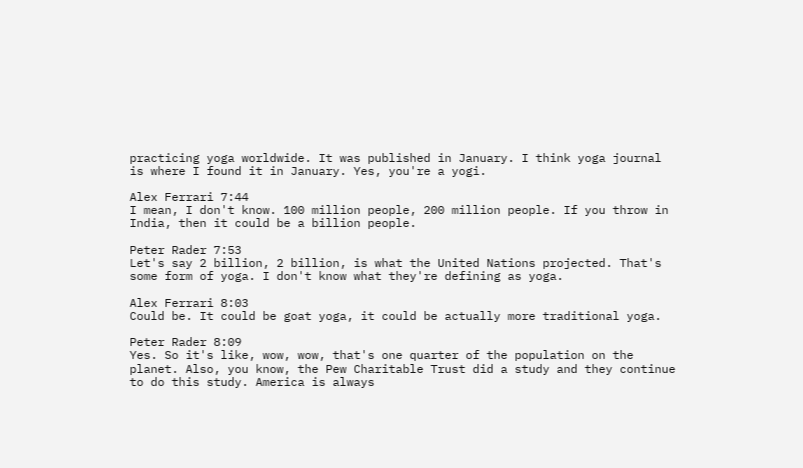practicing yoga worldwide. It was published in January. I think yoga journal is where I found it in January. Yes, you're a yogi.

Alex Ferrari 7:44
I mean, I don't know. 100 million people, 200 million people. If you throw in India, then it could be a billion people.

Peter Rader 7:53
Let's say 2 billion, 2 billion, is what the United Nations projected. That's some form of yoga. I don't know what they're defining as yoga.

Alex Ferrari 8:03
Could be. It could be goat yoga, it could be actually more traditional yoga.

Peter Rader 8:09
Yes. So it's like, wow, wow, that's one quarter of the population on the planet. Also, you know, the Pew Charitable Trust did a study and they continue to do this study. America is always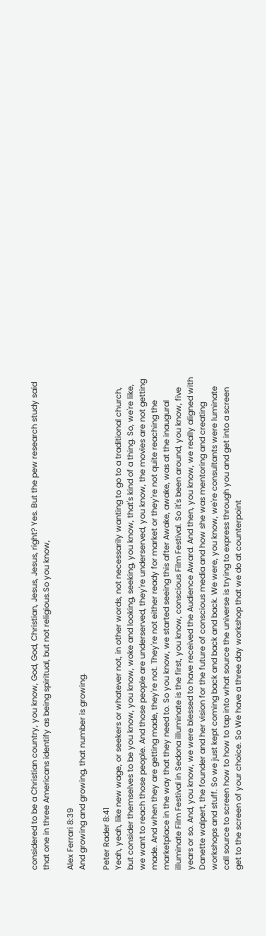considered to be a Christian country, you know, God, God, Christian, Jesus, Jesus, right? Yes. But the pew research study said that one in three Americans identify as being spiritual, but not religious.So you know,

Alex Ferrari 8:39
And growing and growing, that number is growing.

Peter Rader 8:41
Yeah, yeah, like new wage, or seekers or whatever not, in other words, not necessarily wanting to go to a traditional church, but consider themselves to be you know, you know, woke and looking, seeking, you know, that's kind of a thing. So, we're like, we want to reach those people. And those people are underserved, they're underserved, you know, the movies are not getting made. And when they are getting made, they're not. They're not either ready for market or they're not quite reaching the marketplace in the way that they need to. So you know, we started seeing this after Awake, awake, was at the inaugural illuminate Film Festival in Sedona illuminate is the first, you know, conscious Film Festival. So it's been around, you know, five years or so. And, you know, we were blessed to have received the Audience Award. And then, you know, we really aligned with Danette walpert, the founder and her vision for the future of conscious media and how she was mentoring and creating workshops and stuff. So we just kept coming back and back and back. We were, you know, we're consultants were luminate call source to screen how to how to tap into what source the universe is trying to express through you and get into a screen get to the screen of your choice. So We have a three day workshop that we do at counterpoint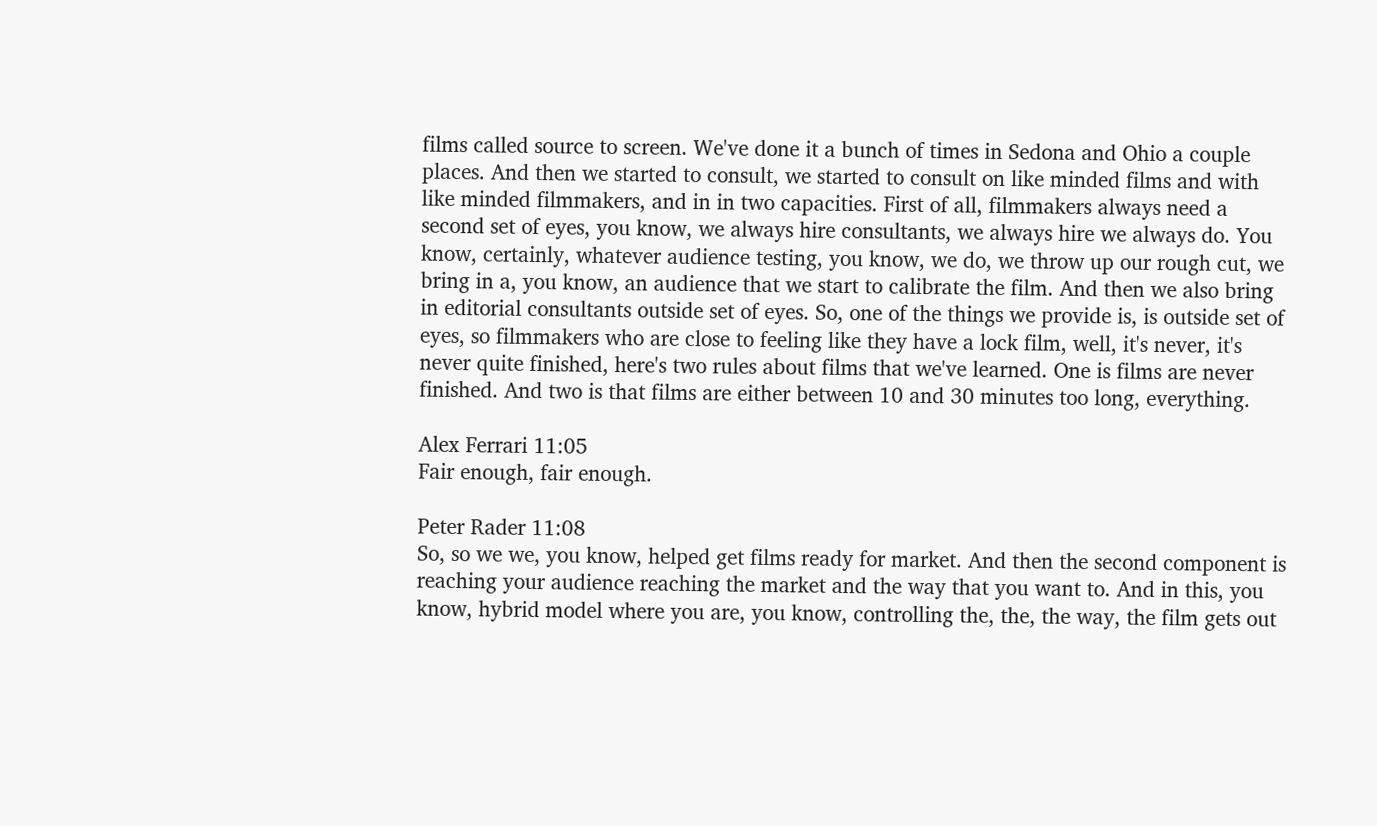films called source to screen. We've done it a bunch of times in Sedona and Ohio a couple places. And then we started to consult, we started to consult on like minded films and with like minded filmmakers, and in in two capacities. First of all, filmmakers always need a second set of eyes, you know, we always hire consultants, we always hire we always do. You know, certainly, whatever audience testing, you know, we do, we throw up our rough cut, we bring in a, you know, an audience that we start to calibrate the film. And then we also bring in editorial consultants outside set of eyes. So, one of the things we provide is, is outside set of eyes, so filmmakers who are close to feeling like they have a lock film, well, it's never, it's never quite finished, here's two rules about films that we've learned. One is films are never finished. And two is that films are either between 10 and 30 minutes too long, everything.

Alex Ferrari 11:05
Fair enough, fair enough.

Peter Rader 11:08
So, so we we, you know, helped get films ready for market. And then the second component is reaching your audience reaching the market and the way that you want to. And in this, you know, hybrid model where you are, you know, controlling the, the, the way, the film gets out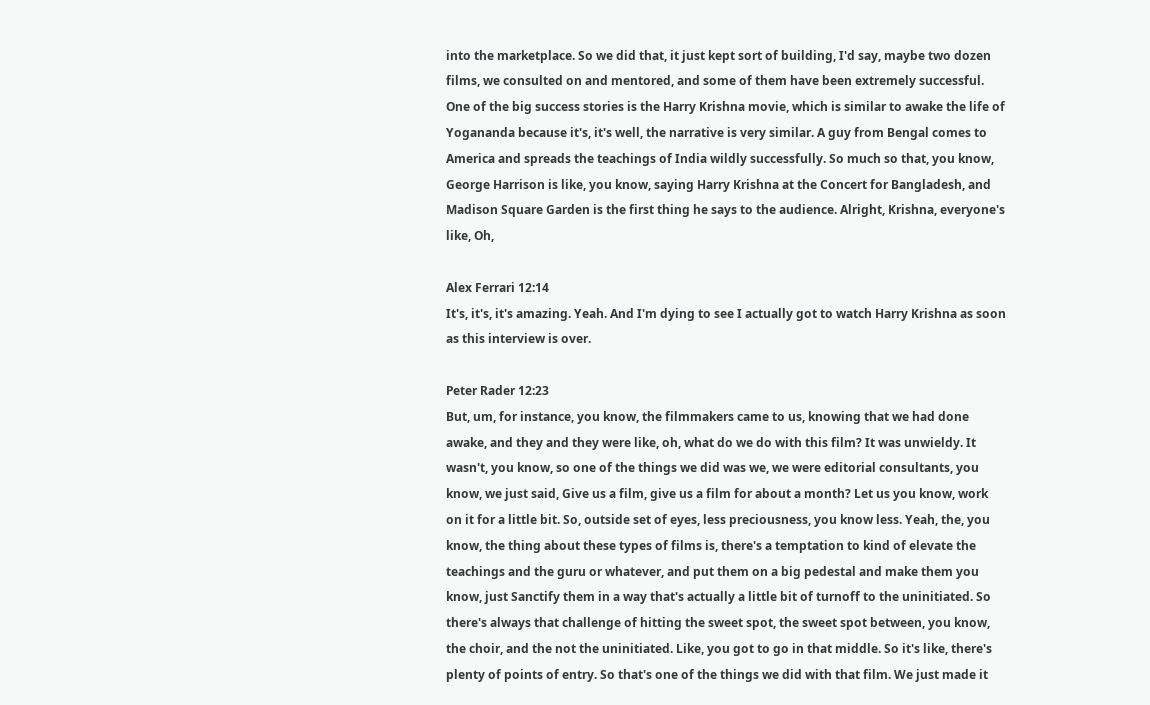into the marketplace. So we did that, it just kept sort of building, I'd say, maybe two dozen films, we consulted on and mentored, and some of them have been extremely successful. One of the big success stories is the Harry Krishna movie, which is similar to awake the life of Yogananda because it's, it's well, the narrative is very similar. A guy from Bengal comes to America and spreads the teachings of India wildly successfully. So much so that, you know, George Harrison is like, you know, saying Harry Krishna at the Concert for Bangladesh, and Madison Square Garden is the first thing he says to the audience. Alright, Krishna, everyone's like, Oh,

Alex Ferrari 12:14
It's, it's, it's amazing. Yeah. And I'm dying to see I actually got to watch Harry Krishna as soon as this interview is over.

Peter Rader 12:23
But, um, for instance, you know, the filmmakers came to us, knowing that we had done awake, and they and they were like, oh, what do we do with this film? It was unwieldy. It wasn't, you know, so one of the things we did was we, we were editorial consultants, you know, we just said, Give us a film, give us a film for about a month? Let us you know, work on it for a little bit. So, outside set of eyes, less preciousness, you know less. Yeah, the, you know, the thing about these types of films is, there's a temptation to kind of elevate the teachings and the guru or whatever, and put them on a big pedestal and make them you know, just Sanctify them in a way that's actually a little bit of turnoff to the uninitiated. So there's always that challenge of hitting the sweet spot, the sweet spot between, you know, the choir, and the not the uninitiated. Like, you got to go in that middle. So it's like, there's plenty of points of entry. So that's one of the things we did with that film. We just made it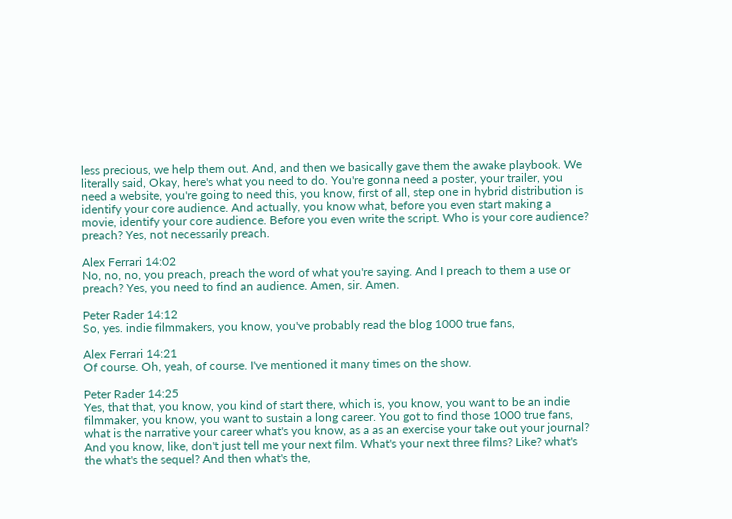less precious, we help them out. And, and then we basically gave them the awake playbook. We literally said, Okay, here's what you need to do. You're gonna need a poster, your trailer, you need a website, you're going to need this, you know, first of all, step one in hybrid distribution is identify your core audience. And actually, you know what, before you even start making a movie, identify your core audience. Before you even write the script. Who is your core audience? preach? Yes, not necessarily preach.

Alex Ferrari 14:02
No, no, no, you preach, preach the word of what you're saying. And I preach to them a use or preach? Yes, you need to find an audience. Amen, sir. Amen.

Peter Rader 14:12
So, yes. indie filmmakers, you know, you've probably read the blog 1000 true fans,

Alex Ferrari 14:21
Of course. Oh, yeah, of course. I've mentioned it many times on the show.

Peter Rader 14:25
Yes, that that, you know, you kind of start there, which is, you know, you want to be an indie filmmaker, you know, you want to sustain a long career. You got to find those 1000 true fans, what is the narrative your career what's you know, as a as an exercise your take out your journal? And you know, like, don't just tell me your next film. What's your next three films? Like? what's the what's the sequel? And then what's the,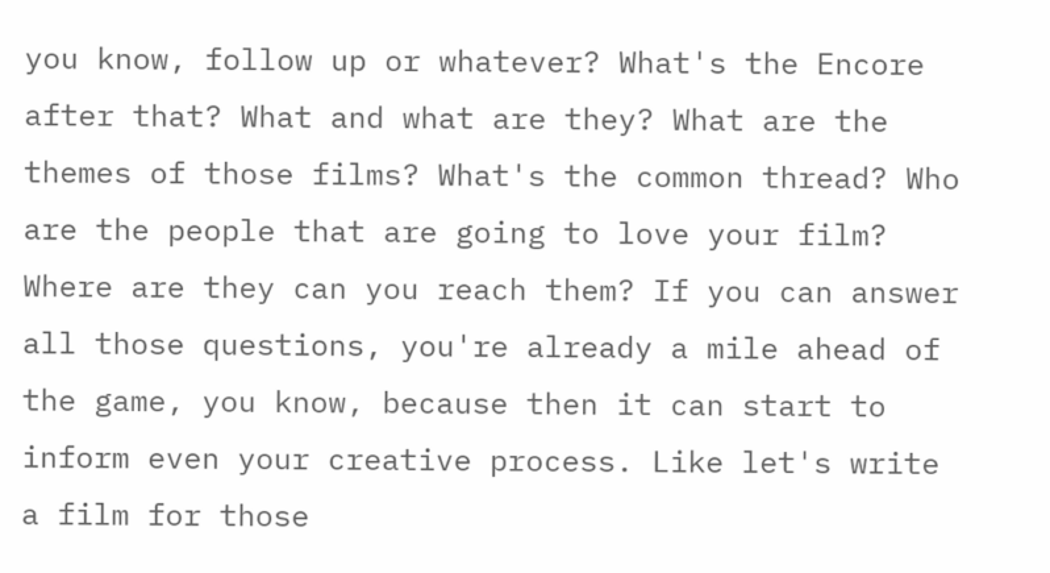you know, follow up or whatever? What's the Encore after that? What and what are they? What are the themes of those films? What's the common thread? Who are the people that are going to love your film? Where are they can you reach them? If you can answer all those questions, you're already a mile ahead of the game, you know, because then it can start to inform even your creative process. Like let's write a film for those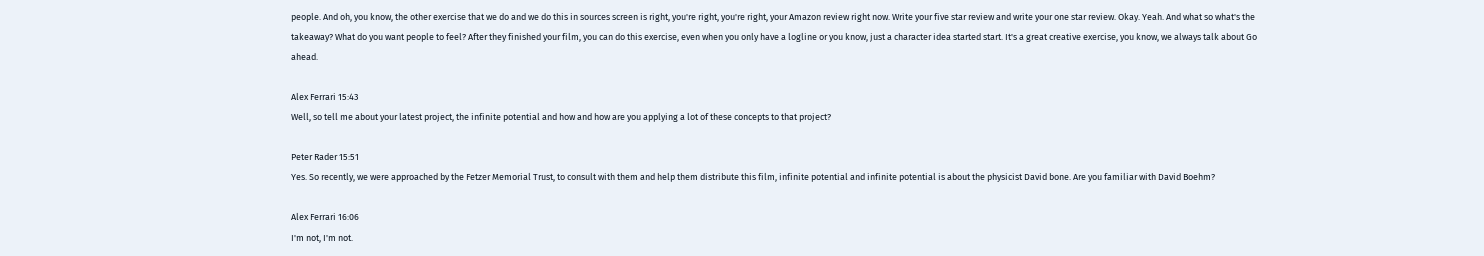people. And oh, you know, the other exercise that we do and we do this in sources screen is right, you're right, you're right, your Amazon review right now. Write your five star review and write your one star review. Okay. Yeah. And what so what's the takeaway? What do you want people to feel? After they finished your film, you can do this exercise, even when you only have a logline or you know, just a character idea started start. It's a great creative exercise, you know, we always talk about Go ahead.

Alex Ferrari 15:43
Well, so tell me about your latest project, the infinite potential and how and how are you applying a lot of these concepts to that project?

Peter Rader 15:51
Yes. So recently, we were approached by the Fetzer Memorial Trust, to consult with them and help them distribute this film, infinite potential and infinite potential is about the physicist David bone. Are you familiar with David Boehm?

Alex Ferrari 16:06
I'm not, I'm not.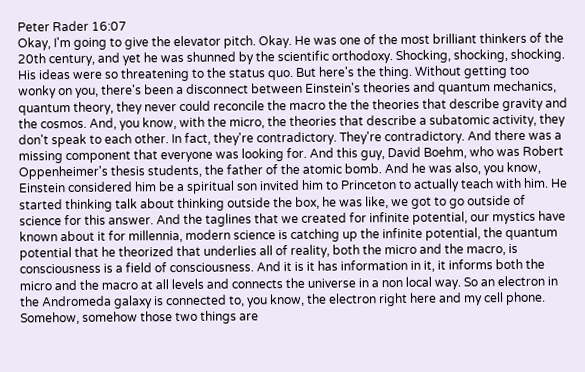Peter Rader 16:07
Okay, I'm going to give the elevator pitch. Okay. He was one of the most brilliant thinkers of the 20th century, and yet he was shunned by the scientific orthodoxy. Shocking, shocking, shocking. His ideas were so threatening to the status quo. But here's the thing. Without getting too wonky on you, there's been a disconnect between Einstein's theories and quantum mechanics, quantum theory, they never could reconcile the macro the the theories that describe gravity and the cosmos. And, you know, with the micro, the theories that describe a subatomic activity, they don't speak to each other. In fact, they're contradictory. They're contradictory. And there was a missing component that everyone was looking for. And this guy, David Boehm, who was Robert Oppenheimer's thesis students, the father of the atomic bomb. And he was also, you know, Einstein considered him be a spiritual son invited him to Princeton to actually teach with him. He started thinking talk about thinking outside the box, he was like, we got to go outside of science for this answer. And the taglines that we created for infinite potential, our mystics have known about it for millennia, modern science is catching up the infinite potential, the quantum potential that he theorized that underlies all of reality, both the micro and the macro, is consciousness is a field of consciousness. And it is it has information in it, it informs both the micro and the macro at all levels and connects the universe in a non local way. So an electron in the Andromeda galaxy is connected to, you know, the electron right here and my cell phone. Somehow, somehow those two things are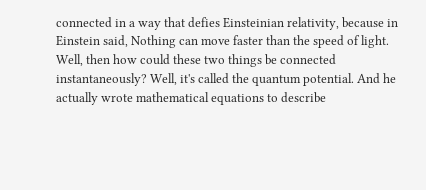connected in a way that defies Einsteinian relativity, because in Einstein said, Nothing can move faster than the speed of light. Well, then how could these two things be connected instantaneously? Well, it's called the quantum potential. And he actually wrote mathematical equations to describe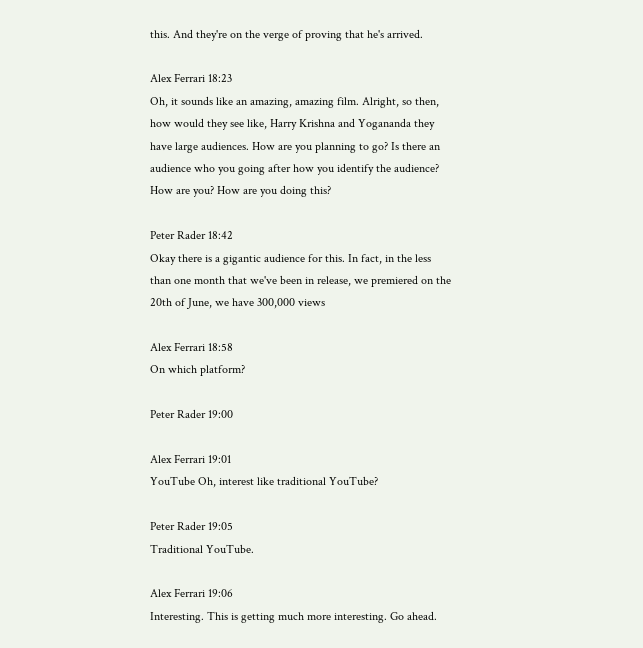this. And they're on the verge of proving that he's arrived.

Alex Ferrari 18:23
Oh, it sounds like an amazing, amazing film. Alright, so then, how would they see like, Harry Krishna and Yogananda they have large audiences. How are you planning to go? Is there an audience who you going after how you identify the audience? How are you? How are you doing this?

Peter Rader 18:42
Okay there is a gigantic audience for this. In fact, in the less than one month that we've been in release, we premiered on the 20th of June, we have 300,000 views

Alex Ferrari 18:58
On which platform?

Peter Rader 19:00

Alex Ferrari 19:01
YouTube Oh, interest like traditional YouTube?

Peter Rader 19:05
Traditional YouTube.

Alex Ferrari 19:06
Interesting. This is getting much more interesting. Go ahead.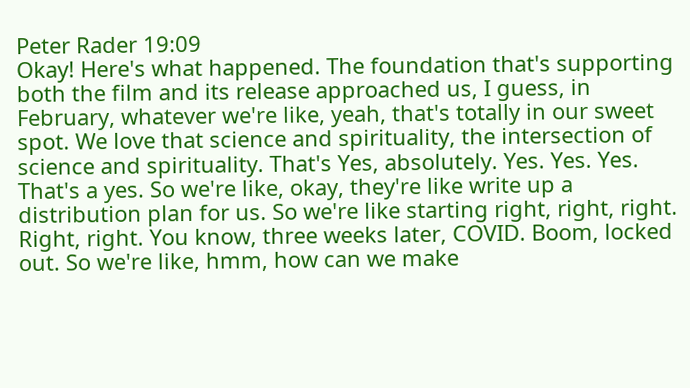Peter Rader 19:09
Okay! Here's what happened. The foundation that's supporting both the film and its release approached us, I guess, in February, whatever we're like, yeah, that's totally in our sweet spot. We love that science and spirituality, the intersection of science and spirituality. That's Yes, absolutely. Yes. Yes. Yes. That's a yes. So we're like, okay, they're like write up a distribution plan for us. So we're like starting right, right, right. Right, right. You know, three weeks later, COVID. Boom, locked out. So we're like, hmm, how can we make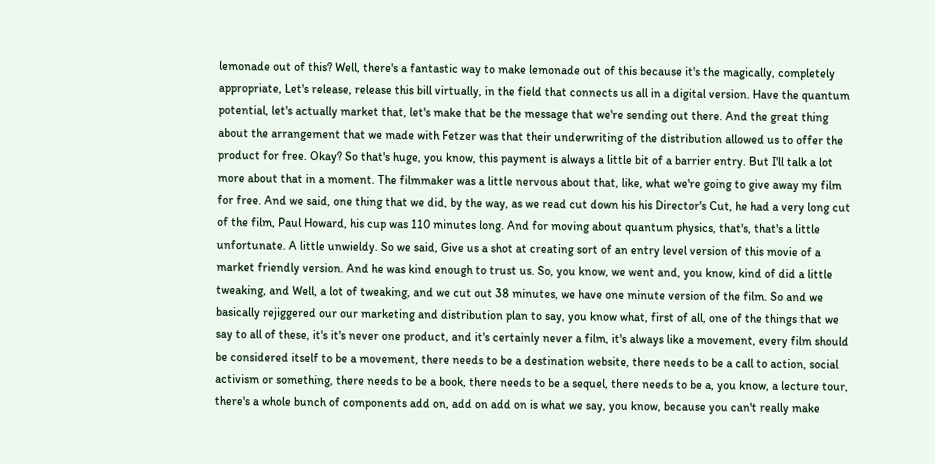lemonade out of this? Well, there's a fantastic way to make lemonade out of this because it's the magically, completely appropriate, Let's release, release this bill virtually, in the field that connects us all in a digital version. Have the quantum potential, let's actually market that, let's make that be the message that we're sending out there. And the great thing about the arrangement that we made with Fetzer was that their underwriting of the distribution allowed us to offer the product for free. Okay? So that's huge, you know, this payment is always a little bit of a barrier entry. But I'll talk a lot more about that in a moment. The filmmaker was a little nervous about that, like, what we're going to give away my film for free. And we said, one thing that we did, by the way, as we read cut down his his Director's Cut, he had a very long cut of the film, Paul Howard, his cup was 110 minutes long. And for moving about quantum physics, that's, that's a little unfortunate. A little unwieldy. So we said, Give us a shot at creating sort of an entry level version of this movie of a market friendly version. And he was kind enough to trust us. So, you know, we went and, you know, kind of did a little tweaking, and Well, a lot of tweaking, and we cut out 38 minutes, we have one minute version of the film. So and we basically rejiggered our our marketing and distribution plan to say, you know what, first of all, one of the things that we say to all of these, it's it's never one product, and it's certainly never a film, it's always like a movement, every film should be considered itself to be a movement, there needs to be a destination website, there needs to be a call to action, social activism or something, there needs to be a book, there needs to be a sequel, there needs to be a, you know, a lecture tour, there's a whole bunch of components add on, add on add on is what we say, you know, because you can't really make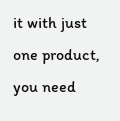it with just one product, you need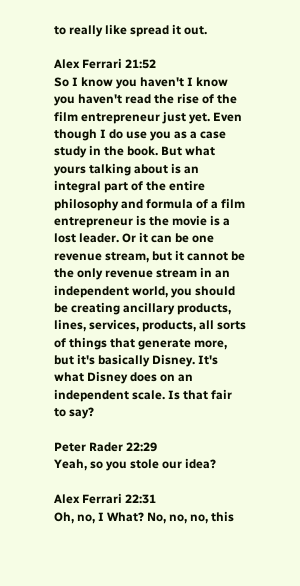to really like spread it out.

Alex Ferrari 21:52
So I know you haven't I know you haven't read the rise of the film entrepreneur just yet. Even though I do use you as a case study in the book. But what yours talking about is an integral part of the entire philosophy and formula of a film entrepreneur is the movie is a lost leader. Or it can be one revenue stream, but it cannot be the only revenue stream in an independent world, you should be creating ancillary products, lines, services, products, all sorts of things that generate more, but it's basically Disney. It's what Disney does on an independent scale. Is that fair to say?

Peter Rader 22:29
Yeah, so you stole our idea?

Alex Ferrari 22:31
Oh, no, I What? No, no, no, this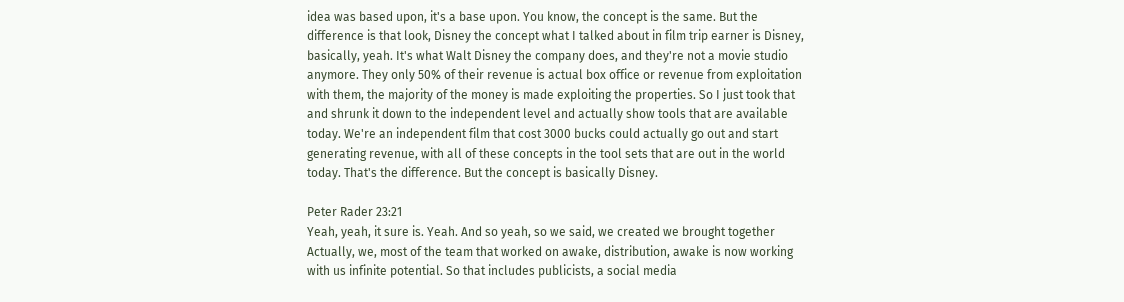idea was based upon, it's a base upon. You know, the concept is the same. But the difference is that look, Disney the concept what I talked about in film trip earner is Disney, basically, yeah. It's what Walt Disney the company does, and they're not a movie studio anymore. They only 50% of their revenue is actual box office or revenue from exploitation with them, the majority of the money is made exploiting the properties. So I just took that and shrunk it down to the independent level and actually show tools that are available today. We're an independent film that cost 3000 bucks could actually go out and start generating revenue, with all of these concepts in the tool sets that are out in the world today. That's the difference. But the concept is basically Disney.

Peter Rader 23:21
Yeah, yeah, it sure is. Yeah. And so yeah, so we said, we created we brought together Actually, we, most of the team that worked on awake, distribution, awake is now working with us infinite potential. So that includes publicists, a social media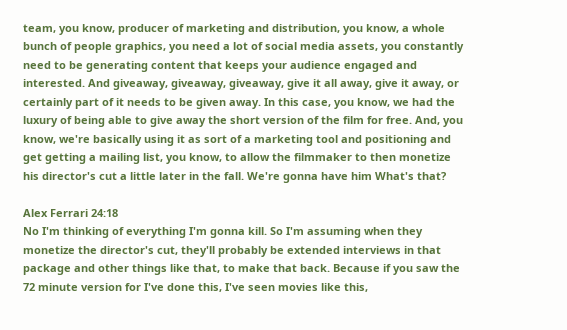team, you know, producer of marketing and distribution, you know, a whole bunch of people graphics, you need a lot of social media assets, you constantly need to be generating content that keeps your audience engaged and interested. And giveaway, giveaway, giveaway, give it all away, give it away, or certainly part of it needs to be given away. In this case, you know, we had the luxury of being able to give away the short version of the film for free. And, you know, we're basically using it as sort of a marketing tool and positioning and get getting a mailing list, you know, to allow the filmmaker to then monetize his director's cut a little later in the fall. We're gonna have him What's that?

Alex Ferrari 24:18
No I'm thinking of everything I'm gonna kill. So I'm assuming when they monetize the director's cut, they'll probably be extended interviews in that package and other things like that, to make that back. Because if you saw the 72 minute version for I've done this, I've seen movies like this,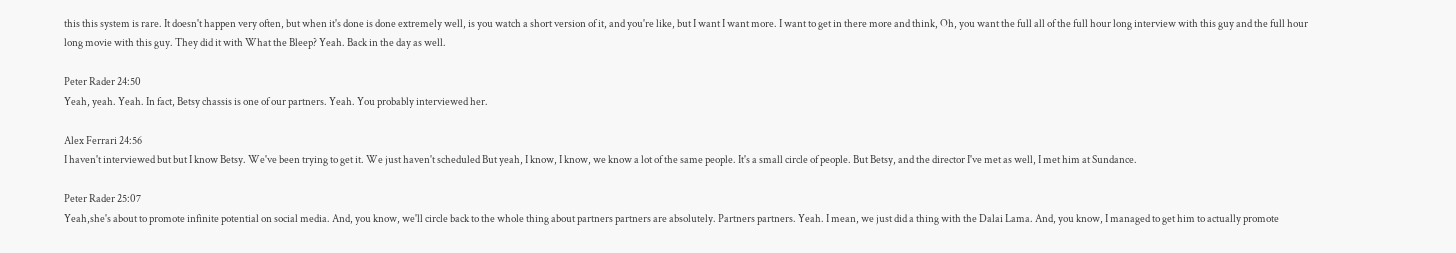this this system is rare. It doesn't happen very often, but when it's done is done extremely well, is you watch a short version of it, and you're like, but I want I want more. I want to get in there more and think, Oh, you want the full all of the full hour long interview with this guy and the full hour long movie with this guy. They did it with What the Bleep? Yeah. Back in the day as well.

Peter Rader 24:50
Yeah, yeah. Yeah. In fact, Betsy chassis is one of our partners. Yeah. You probably interviewed her.

Alex Ferrari 24:56
I haven't interviewed but but I know Betsy. We've been trying to get it. We just haven't scheduled But yeah, I know, I know, we know a lot of the same people. It's a small circle of people. But Betsy, and the director I've met as well, I met him at Sundance.

Peter Rader 25:07
Yeah,she's about to promote infinite potential on social media. And, you know, we'll circle back to the whole thing about partners partners are absolutely. Partners partners. Yeah. I mean, we just did a thing with the Dalai Lama. And, you know, I managed to get him to actually promote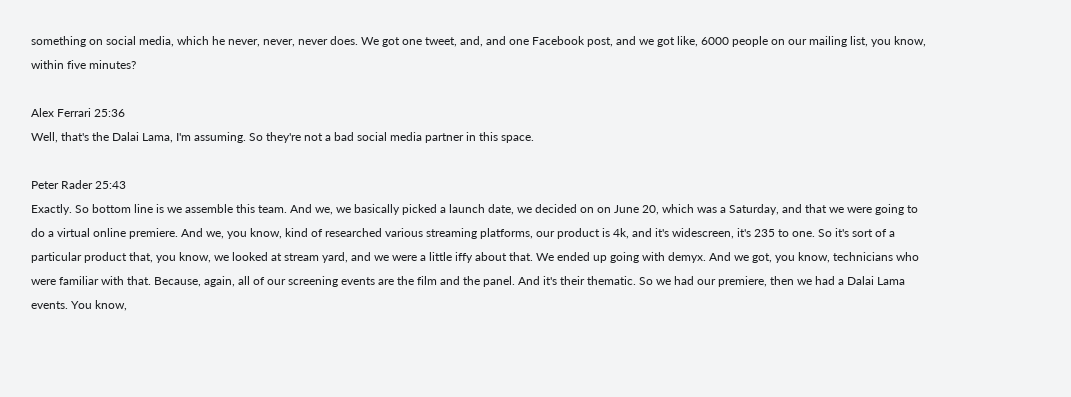something on social media, which he never, never, never does. We got one tweet, and, and one Facebook post, and we got like, 6000 people on our mailing list, you know, within five minutes?

Alex Ferrari 25:36
Well, that's the Dalai Lama, I'm assuming. So they're not a bad social media partner in this space.

Peter Rader 25:43
Exactly. So bottom line is we assemble this team. And we, we basically picked a launch date, we decided on on June 20, which was a Saturday, and that we were going to do a virtual online premiere. And we, you know, kind of researched various streaming platforms, our product is 4k, and it's widescreen, it's 235 to one. So it's sort of a particular product that, you know, we looked at stream yard, and we were a little iffy about that. We ended up going with demyx. And we got, you know, technicians who were familiar with that. Because, again, all of our screening events are the film and the panel. And it's their thematic. So we had our premiere, then we had a Dalai Lama events. You know,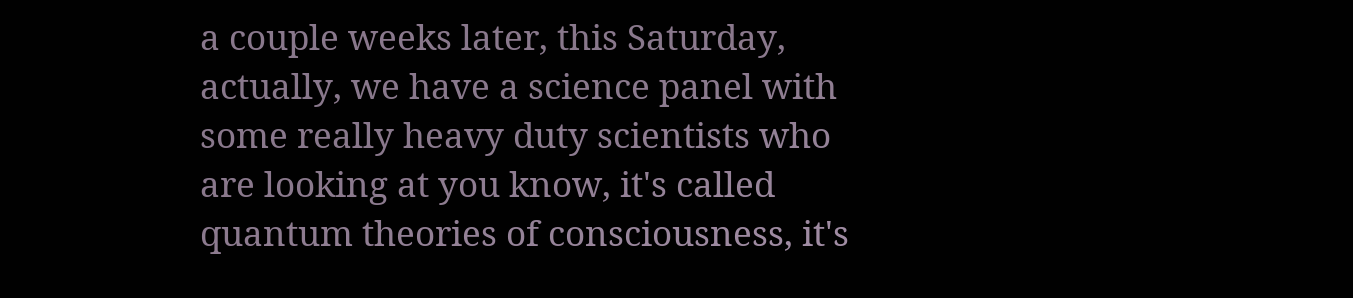a couple weeks later, this Saturday, actually, we have a science panel with some really heavy duty scientists who are looking at you know, it's called quantum theories of consciousness, it's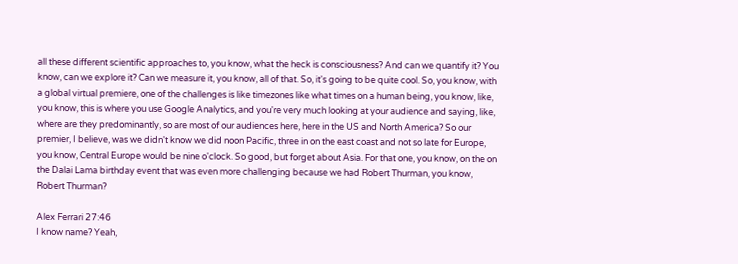all these different scientific approaches to, you know, what the heck is consciousness? And can we quantify it? You know, can we explore it? Can we measure it, you know, all of that. So, it's going to be quite cool. So, you know, with a global virtual premiere, one of the challenges is like timezones like what times on a human being, you know, like, you know, this is where you use Google Analytics, and you're very much looking at your audience and saying, like, where are they predominantly, so are most of our audiences here, here in the US and North America? So our premier, I believe, was we didn't know we did noon Pacific, three in on the east coast and not so late for Europe, you know, Central Europe would be nine o'clock. So good, but forget about Asia. For that one, you know, on the on the Dalai Lama birthday event that was even more challenging because we had Robert Thurman, you know, Robert Thurman?

Alex Ferrari 27:46
I know name? Yeah,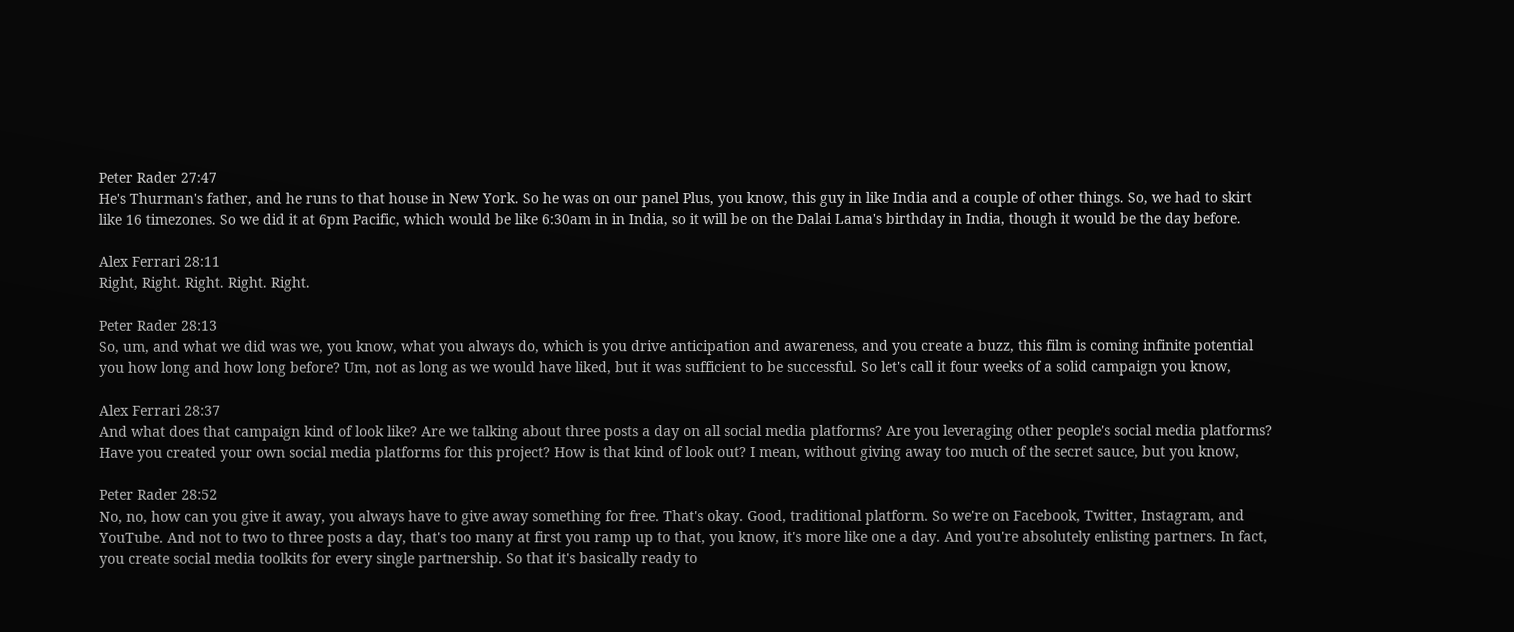Peter Rader 27:47
He's Thurman's father, and he runs to that house in New York. So he was on our panel Plus, you know, this guy in like India and a couple of other things. So, we had to skirt like 16 timezones. So we did it at 6pm Pacific, which would be like 6:30am in in India, so it will be on the Dalai Lama's birthday in India, though it would be the day before.

Alex Ferrari 28:11
Right, Right. Right. Right. Right.

Peter Rader 28:13
So, um, and what we did was we, you know, what you always do, which is you drive anticipation and awareness, and you create a buzz, this film is coming infinite potential you how long and how long before? Um, not as long as we would have liked, but it was sufficient to be successful. So let's call it four weeks of a solid campaign you know,

Alex Ferrari 28:37
And what does that campaign kind of look like? Are we talking about three posts a day on all social media platforms? Are you leveraging other people's social media platforms? Have you created your own social media platforms for this project? How is that kind of look out? I mean, without giving away too much of the secret sauce, but you know,

Peter Rader 28:52
No, no, how can you give it away, you always have to give away something for free. That's okay. Good, traditional platform. So we're on Facebook, Twitter, Instagram, and YouTube. And not to two to three posts a day, that's too many at first you ramp up to that, you know, it's more like one a day. And you're absolutely enlisting partners. In fact, you create social media toolkits for every single partnership. So that it's basically ready to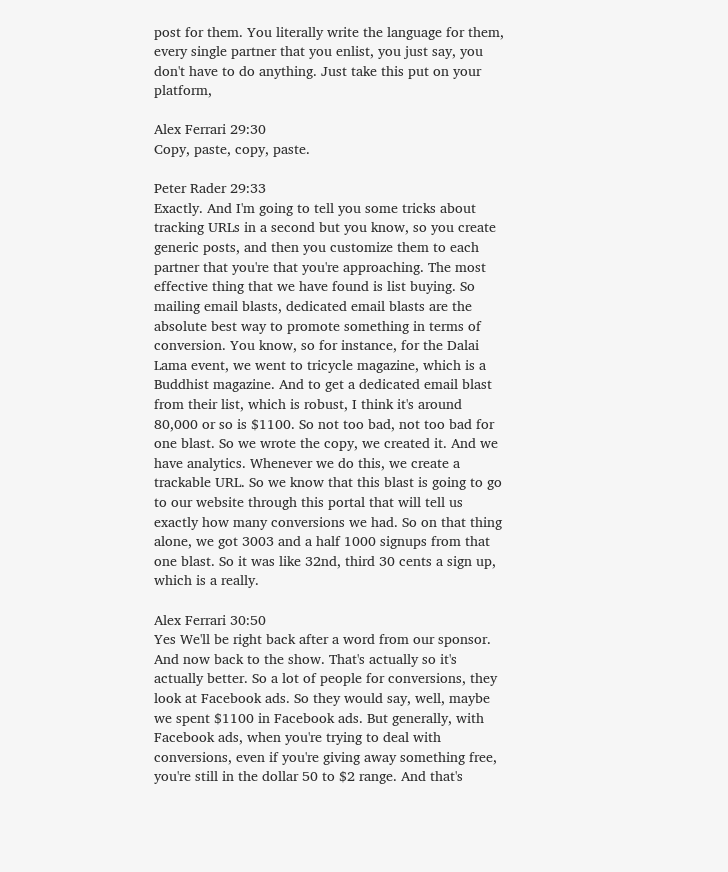post for them. You literally write the language for them, every single partner that you enlist, you just say, you don't have to do anything. Just take this put on your platform,

Alex Ferrari 29:30
Copy, paste, copy, paste.

Peter Rader 29:33
Exactly. And I'm going to tell you some tricks about tracking URLs in a second but you know, so you create generic posts, and then you customize them to each partner that you're that you're approaching. The most effective thing that we have found is list buying. So mailing email blasts, dedicated email blasts are the absolute best way to promote something in terms of conversion. You know, so for instance, for the Dalai Lama event, we went to tricycle magazine, which is a Buddhist magazine. And to get a dedicated email blast from their list, which is robust, I think it's around 80,000 or so is $1100. So not too bad, not too bad for one blast. So we wrote the copy, we created it. And we have analytics. Whenever we do this, we create a trackable URL. So we know that this blast is going to go to our website through this portal that will tell us exactly how many conversions we had. So on that thing alone, we got 3003 and a half 1000 signups from that one blast. So it was like 32nd, third 30 cents a sign up, which is a really.

Alex Ferrari 30:50
Yes We'll be right back after a word from our sponsor. And now back to the show. That's actually so it's actually better. So a lot of people for conversions, they look at Facebook ads. So they would say, well, maybe we spent $1100 in Facebook ads. But generally, with Facebook ads, when you're trying to deal with conversions, even if you're giving away something free, you're still in the dollar 50 to $2 range. And that's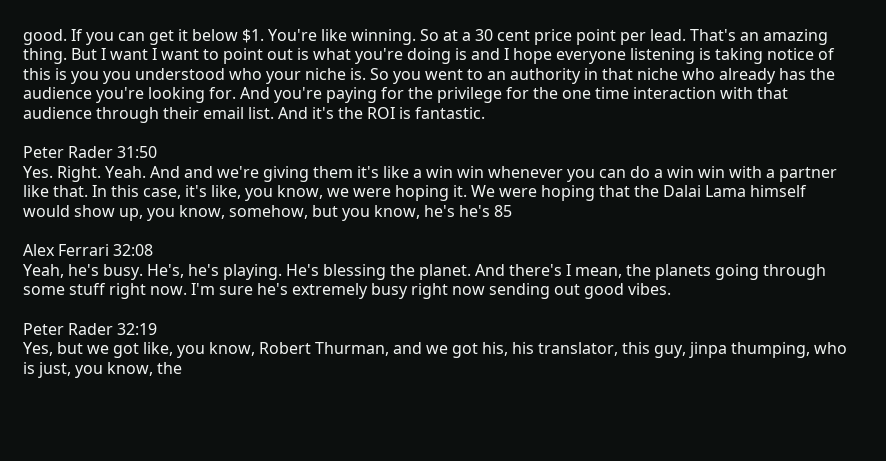good. If you can get it below $1. You're like winning. So at a 30 cent price point per lead. That's an amazing thing. But I want I want to point out is what you're doing is and I hope everyone listening is taking notice of this is you you understood who your niche is. So you went to an authority in that niche who already has the audience you're looking for. And you're paying for the privilege for the one time interaction with that audience through their email list. And it's the ROI is fantastic.

Peter Rader 31:50
Yes. Right. Yeah. And and we're giving them it's like a win win whenever you can do a win win with a partner like that. In this case, it's like, you know, we were hoping it. We were hoping that the Dalai Lama himself would show up, you know, somehow, but you know, he's he's 85

Alex Ferrari 32:08
Yeah, he's busy. He's, he's playing. He's blessing the planet. And there's I mean, the planets going through some stuff right now. I'm sure he's extremely busy right now sending out good vibes.

Peter Rader 32:19
Yes, but we got like, you know, Robert Thurman, and we got his, his translator, this guy, jinpa thumping, who is just, you know, the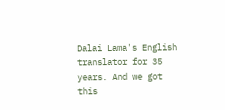Dalai Lama's English translator for 35 years. And we got this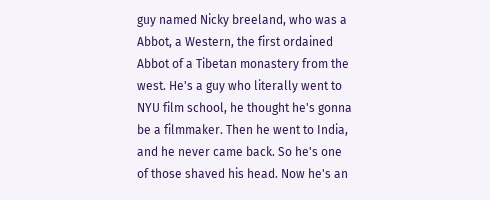guy named Nicky breeland, who was a Abbot, a Western, the first ordained Abbot of a Tibetan monastery from the west. He's a guy who literally went to NYU film school, he thought he's gonna be a filmmaker. Then he went to India, and he never came back. So he's one of those shaved his head. Now he's an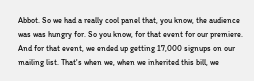Abbot. So we had a really cool panel that, you know, the audience was was hungry for. So you know, for that event for our premiere. And for that event, we ended up getting 17,000 signups on our mailing list. That's when we, when we inherited this bill, we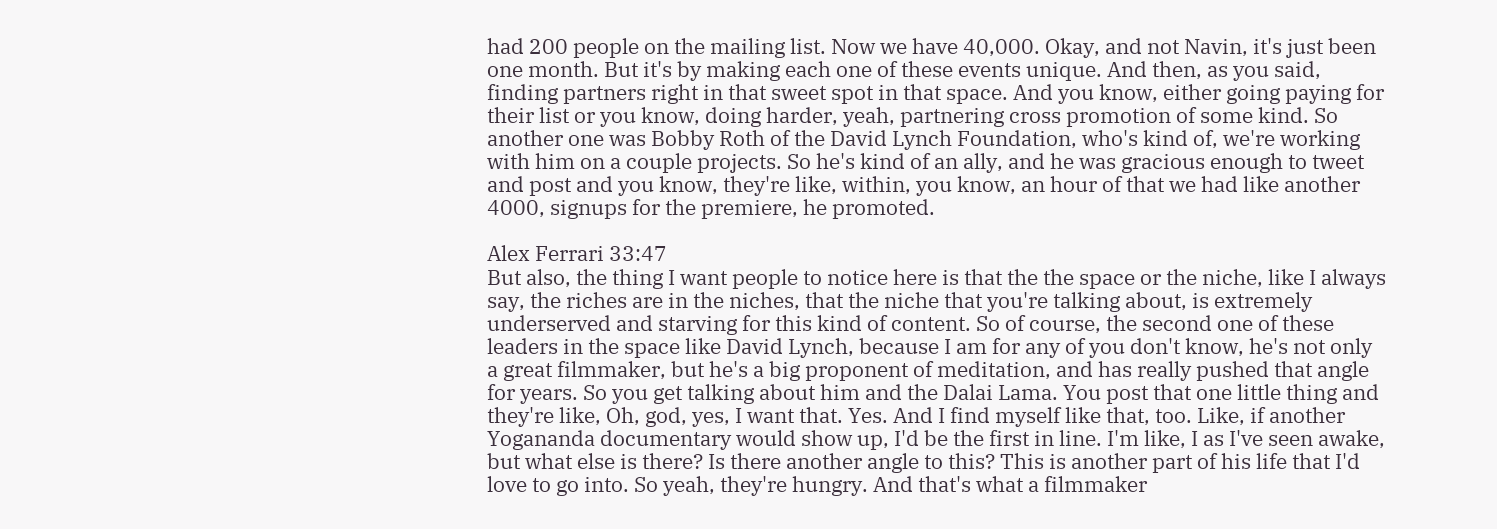had 200 people on the mailing list. Now we have 40,000. Okay, and not Navin, it's just been one month. But it's by making each one of these events unique. And then, as you said, finding partners right in that sweet spot in that space. And you know, either going paying for their list or you know, doing harder, yeah, partnering cross promotion of some kind. So another one was Bobby Roth of the David Lynch Foundation, who's kind of, we're working with him on a couple projects. So he's kind of an ally, and he was gracious enough to tweet and post and you know, they're like, within, you know, an hour of that we had like another 4000, signups for the premiere, he promoted.

Alex Ferrari 33:47
But also, the thing I want people to notice here is that the the space or the niche, like I always say, the riches are in the niches, that the niche that you're talking about, is extremely underserved and starving for this kind of content. So of course, the second one of these leaders in the space like David Lynch, because I am for any of you don't know, he's not only a great filmmaker, but he's a big proponent of meditation, and has really pushed that angle for years. So you get talking about him and the Dalai Lama. You post that one little thing and they're like, Oh, god, yes, I want that. Yes. And I find myself like that, too. Like, if another Yogananda documentary would show up, I'd be the first in line. I'm like, I as I've seen awake, but what else is there? Is there another angle to this? This is another part of his life that I'd love to go into. So yeah, they're hungry. And that's what a filmmaker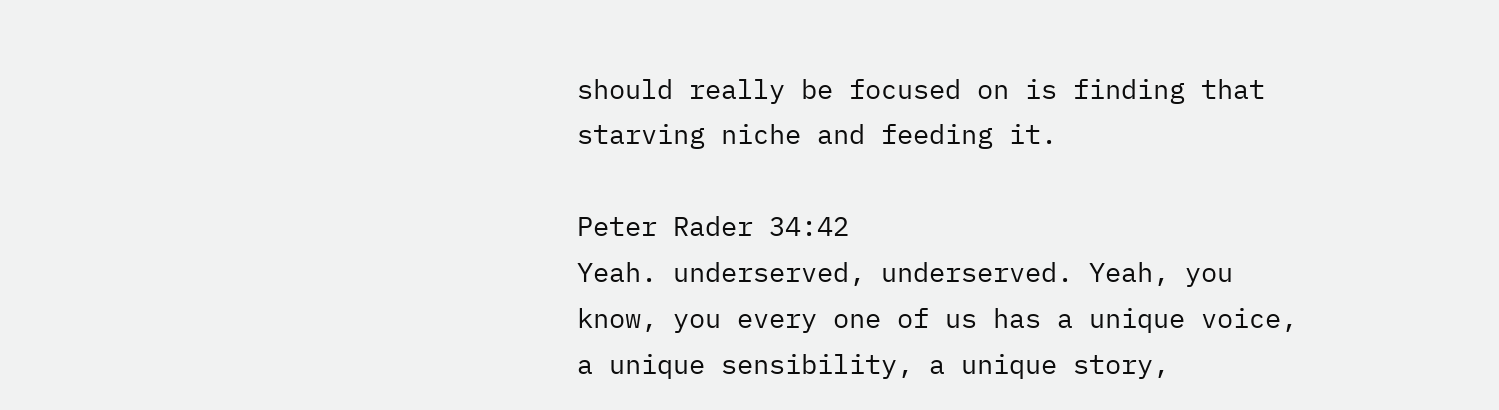should really be focused on is finding that starving niche and feeding it.

Peter Rader 34:42
Yeah. underserved, underserved. Yeah, you know, you every one of us has a unique voice, a unique sensibility, a unique story,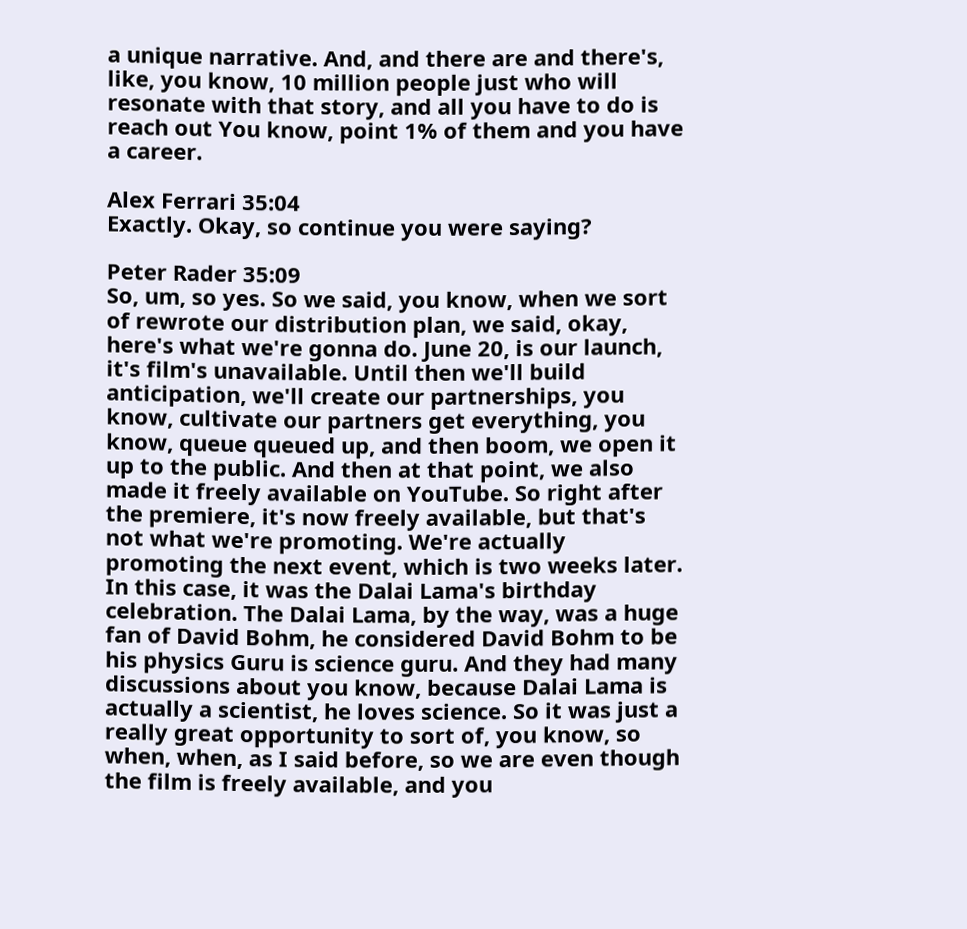a unique narrative. And, and there are and there's, like, you know, 10 million people just who will resonate with that story, and all you have to do is reach out You know, point 1% of them and you have a career.

Alex Ferrari 35:04
Exactly. Okay, so continue you were saying?

Peter Rader 35:09
So, um, so yes. So we said, you know, when we sort of rewrote our distribution plan, we said, okay, here's what we're gonna do. June 20, is our launch, it's film's unavailable. Until then we'll build anticipation, we'll create our partnerships, you know, cultivate our partners get everything, you know, queue queued up, and then boom, we open it up to the public. And then at that point, we also made it freely available on YouTube. So right after the premiere, it's now freely available, but that's not what we're promoting. We're actually promoting the next event, which is two weeks later. In this case, it was the Dalai Lama's birthday celebration. The Dalai Lama, by the way, was a huge fan of David Bohm, he considered David Bohm to be his physics Guru is science guru. And they had many discussions about you know, because Dalai Lama is actually a scientist, he loves science. So it was just a really great opportunity to sort of, you know, so when, when, as I said before, so we are even though the film is freely available, and you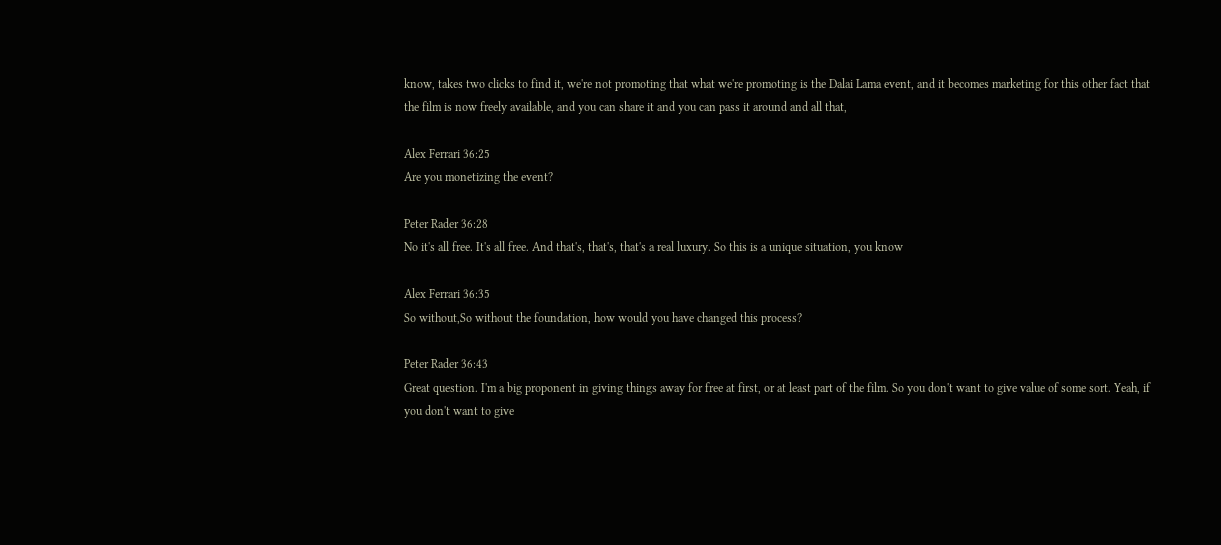know, takes two clicks to find it, we're not promoting that what we're promoting is the Dalai Lama event, and it becomes marketing for this other fact that the film is now freely available, and you can share it and you can pass it around and all that,

Alex Ferrari 36:25
Are you monetizing the event?

Peter Rader 36:28
No it's all free. It's all free. And that's, that's, that's a real luxury. So this is a unique situation, you know

Alex Ferrari 36:35
So without,So without the foundation, how would you have changed this process?

Peter Rader 36:43
Great question. I'm a big proponent in giving things away for free at first, or at least part of the film. So you don't want to give value of some sort. Yeah, if you don't want to give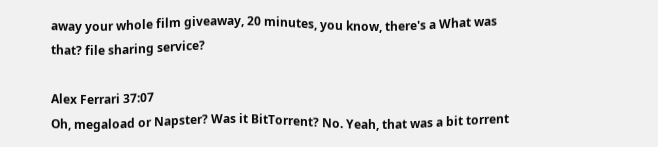away your whole film giveaway, 20 minutes, you know, there's a What was that? file sharing service?

Alex Ferrari 37:07
Oh, megaload or Napster? Was it BitTorrent? No. Yeah, that was a bit torrent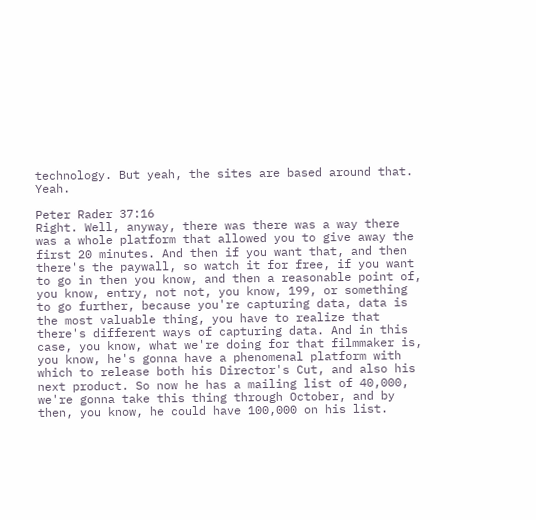technology. But yeah, the sites are based around that. Yeah.

Peter Rader 37:16
Right. Well, anyway, there was there was a way there was a whole platform that allowed you to give away the first 20 minutes. And then if you want that, and then there's the paywall, so watch it for free, if you want to go in then you know, and then a reasonable point of, you know, entry, not not, you know, 199, or something to go further, because you're capturing data, data is the most valuable thing, you have to realize that there's different ways of capturing data. And in this case, you know, what we're doing for that filmmaker is, you know, he's gonna have a phenomenal platform with which to release both his Director's Cut, and also his next product. So now he has a mailing list of 40,000, we're gonna take this thing through October, and by then, you know, he could have 100,000 on his list.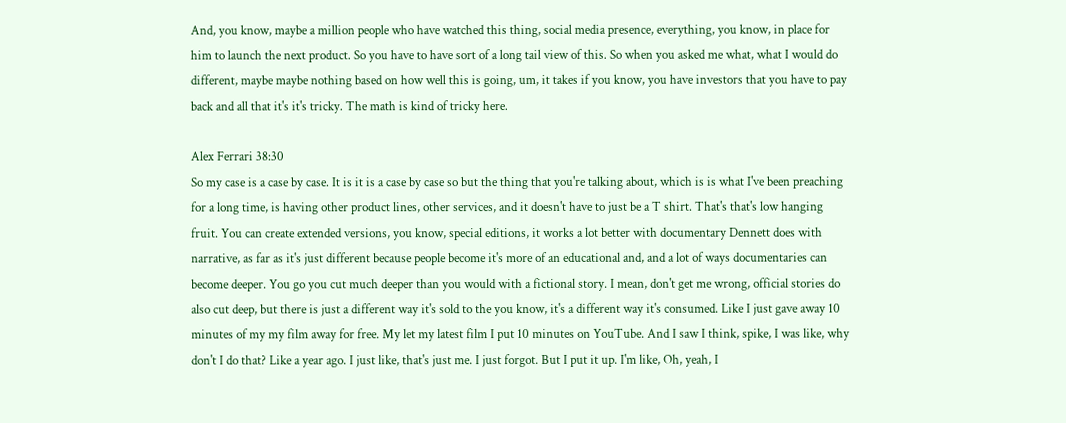And, you know, maybe a million people who have watched this thing, social media presence, everything, you know, in place for him to launch the next product. So you have to have sort of a long tail view of this. So when you asked me what, what I would do different, maybe maybe nothing based on how well this is going, um, it takes if you know, you have investors that you have to pay back and all that it's it's tricky. The math is kind of tricky here.

Alex Ferrari 38:30
So my case is a case by case. It is it is a case by case so but the thing that you're talking about, which is is what I've been preaching for a long time, is having other product lines, other services, and it doesn't have to just be a T shirt. That's that's low hanging fruit. You can create extended versions, you know, special editions, it works a lot better with documentary Dennett does with narrative, as far as it's just different because people become it's more of an educational and, and a lot of ways documentaries can become deeper. You go you cut much deeper than you would with a fictional story. I mean, don't get me wrong, official stories do also cut deep, but there is just a different way it's sold to the you know, it's a different way it's consumed. Like I just gave away 10 minutes of my my film away for free. My let my latest film I put 10 minutes on YouTube. And I saw I think, spike, I was like, why don't I do that? Like a year ago. I just like, that's just me. I just forgot. But I put it up. I'm like, Oh, yeah, I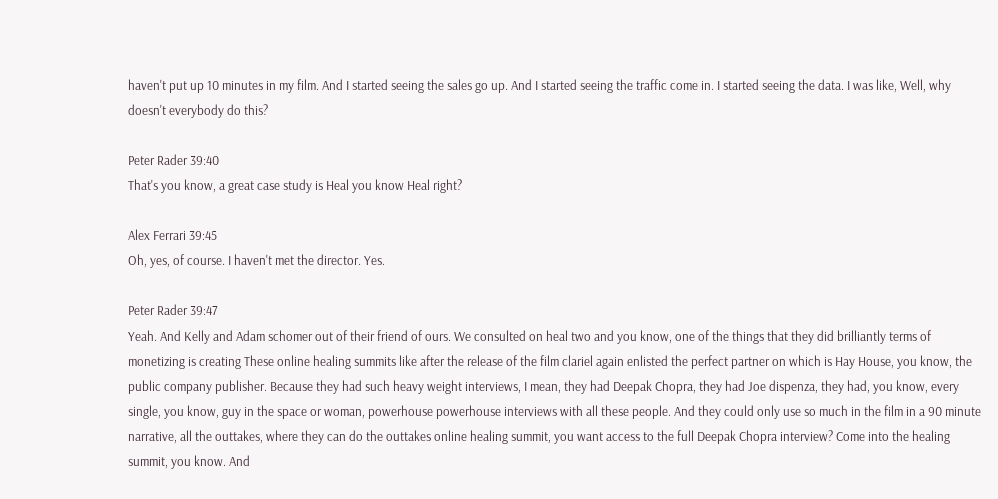haven't put up 10 minutes in my film. And I started seeing the sales go up. And I started seeing the traffic come in. I started seeing the data. I was like, Well, why doesn't everybody do this?

Peter Rader 39:40
That's you know, a great case study is Heal you know Heal right?

Alex Ferrari 39:45
Oh, yes, of course. I haven't met the director. Yes.

Peter Rader 39:47
Yeah. And Kelly and Adam schomer out of their friend of ours. We consulted on heal two and you know, one of the things that they did brilliantly terms of monetizing is creating These online healing summits like after the release of the film clariel again enlisted the perfect partner on which is Hay House, you know, the public company publisher. Because they had such heavy weight interviews, I mean, they had Deepak Chopra, they had Joe dispenza, they had, you know, every single, you know, guy in the space or woman, powerhouse powerhouse interviews with all these people. And they could only use so much in the film in a 90 minute narrative, all the outtakes, where they can do the outtakes online healing summit, you want access to the full Deepak Chopra interview? Come into the healing summit, you know. And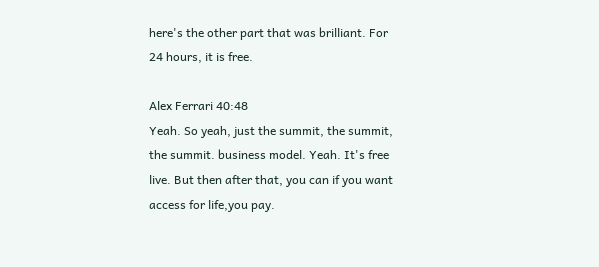here's the other part that was brilliant. For 24 hours, it is free.

Alex Ferrari 40:48
Yeah. So yeah, just the summit, the summit, the summit. business model. Yeah. It's free live. But then after that, you can if you want access for life,you pay.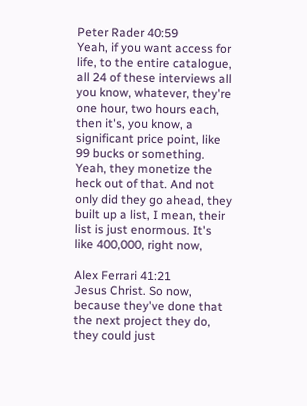Peter Rader 40:59
Yeah, if you want access for life, to the entire catalogue, all 24 of these interviews all you know, whatever, they're one hour, two hours each, then it's, you know, a significant price point, like 99 bucks or something. Yeah, they monetize the heck out of that. And not only did they go ahead, they built up a list, I mean, their list is just enormous. It's like 400,000, right now,

Alex Ferrari 41:21
Jesus Christ. So now, because they've done that the next project they do, they could just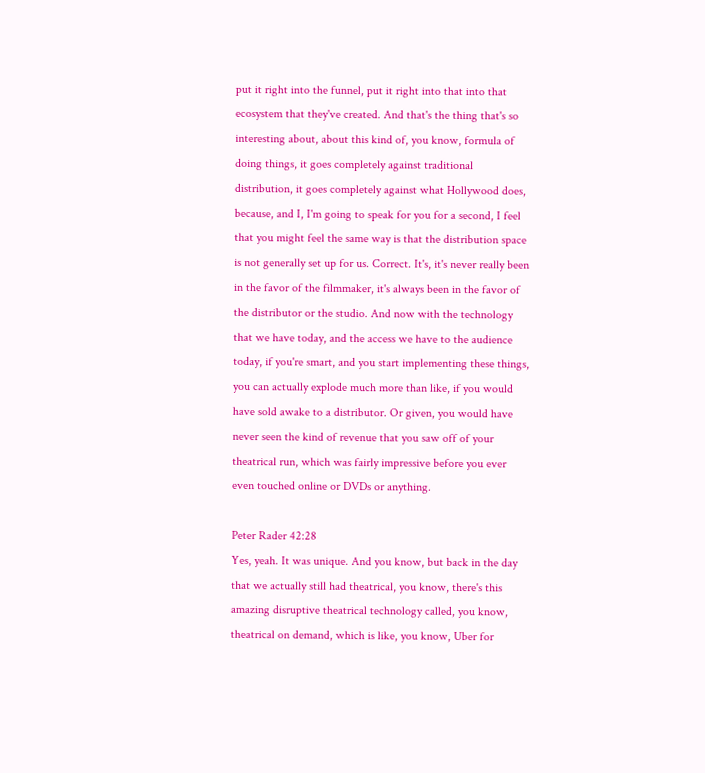put it right into the funnel, put it right into that into that ecosystem that they've created. And that's the thing that's so interesting about, about this kind of, you know, formula of doing things, it goes completely against traditional distribution, it goes completely against what Hollywood does, because, and I, I'm going to speak for you for a second, I feel that you might feel the same way is that the distribution space is not generally set up for us. Correct. It's, it's never really been in the favor of the filmmaker, it's always been in the favor of the distributor or the studio. And now with the technology that we have today, and the access we have to the audience today, if you're smart, and you start implementing these things, you can actually explode much more than like, if you would have sold awake to a distributor. Or given, you would have never seen the kind of revenue that you saw off of your theatrical run, which was fairly impressive before you ever even touched online or DVDs or anything.

Peter Rader 42:28
Yes, yeah. It was unique. And you know, but back in the day that we actually still had theatrical, you know, there's this amazing disruptive theatrical technology called, you know, theatrical on demand, which is like, you know, Uber for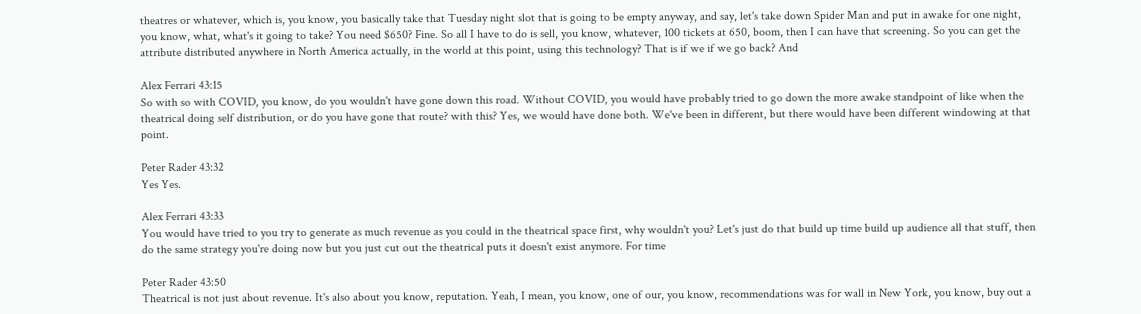theatres or whatever, which is, you know, you basically take that Tuesday night slot that is going to be empty anyway, and say, let's take down Spider Man and put in awake for one night, you know, what, what's it going to take? You need $650? Fine. So all I have to do is sell, you know, whatever, 100 tickets at 650, boom, then I can have that screening. So you can get the attribute distributed anywhere in North America actually, in the world at this point, using this technology? That is if we if we go back? And

Alex Ferrari 43:15
So with so with COVID, you know, do you wouldn't have gone down this road. Without COVID, you would have probably tried to go down the more awake standpoint of like when the theatrical doing self distribution, or do you have gone that route? with this? Yes, we would have done both. We've been in different, but there would have been different windowing at that point.

Peter Rader 43:32
Yes Yes.

Alex Ferrari 43:33
You would have tried to you try to generate as much revenue as you could in the theatrical space first, why wouldn't you? Let's just do that build up time build up audience all that stuff, then do the same strategy you're doing now but you just cut out the theatrical puts it doesn't exist anymore. For time

Peter Rader 43:50
Theatrical is not just about revenue. It's also about you know, reputation. Yeah, I mean, you know, one of our, you know, recommendations was for wall in New York, you know, buy out a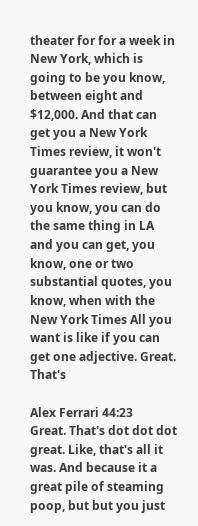theater for for a week in New York, which is going to be you know, between eight and $12,000. And that can get you a New York Times review, it won't guarantee you a New York Times review, but you know, you can do the same thing in LA and you can get, you know, one or two substantial quotes, you know, when with the New York Times All you want is like if you can get one adjective. Great. That's

Alex Ferrari 44:23
Great. That's dot dot dot great. Like, that's all it was. And because it a great pile of steaming poop, but but you just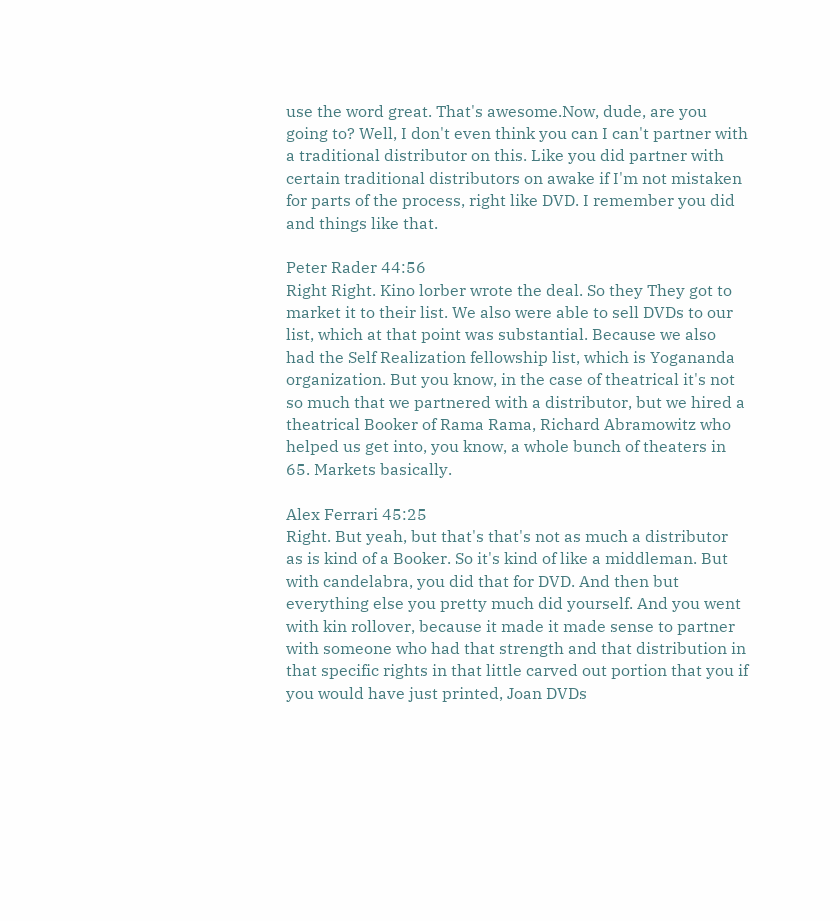use the word great. That's awesome.Now, dude, are you going to? Well, I don't even think you can I can't partner with a traditional distributor on this. Like you did partner with certain traditional distributors on awake if I'm not mistaken for parts of the process, right like DVD. I remember you did and things like that.

Peter Rader 44:56
Right Right. Kino lorber wrote the deal. So they They got to market it to their list. We also were able to sell DVDs to our list, which at that point was substantial. Because we also had the Self Realization fellowship list, which is Yogananda organization. But you know, in the case of theatrical it's not so much that we partnered with a distributor, but we hired a theatrical Booker of Rama Rama, Richard Abramowitz who helped us get into, you know, a whole bunch of theaters in 65. Markets basically.

Alex Ferrari 45:25
Right. But yeah, but that's that's not as much a distributor as is kind of a Booker. So it's kind of like a middleman. But with candelabra, you did that for DVD. And then but everything else you pretty much did yourself. And you went with kin rollover, because it made it made sense to partner with someone who had that strength and that distribution in that specific rights in that little carved out portion that you if you would have just printed, Joan DVDs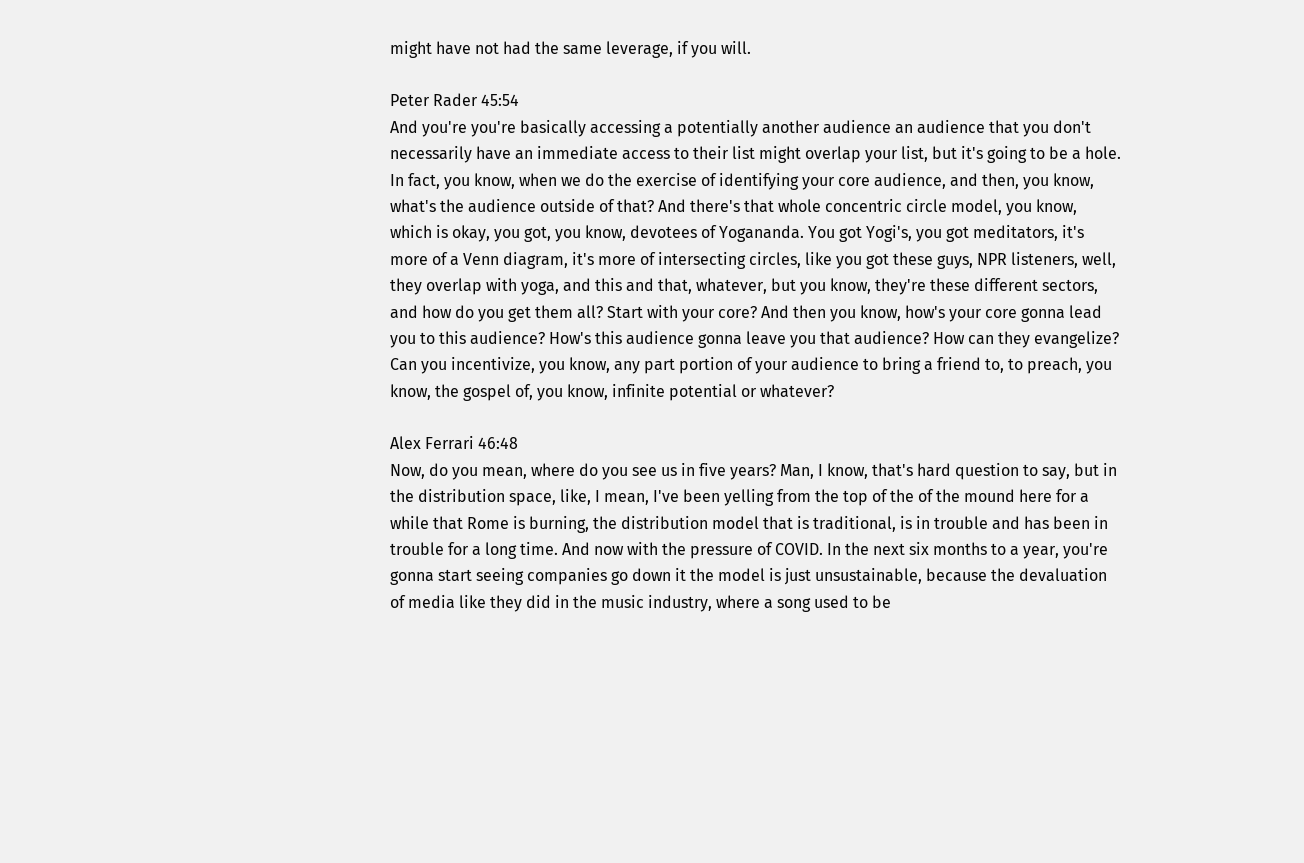might have not had the same leverage, if you will.

Peter Rader 45:54
And you're you're basically accessing a potentially another audience an audience that you don't necessarily have an immediate access to their list might overlap your list, but it's going to be a hole. In fact, you know, when we do the exercise of identifying your core audience, and then, you know, what's the audience outside of that? And there's that whole concentric circle model, you know, which is okay, you got, you know, devotees of Yogananda. You got Yogi's, you got meditators, it's more of a Venn diagram, it's more of intersecting circles, like you got these guys, NPR listeners, well, they overlap with yoga, and this and that, whatever, but you know, they're these different sectors, and how do you get them all? Start with your core? And then you know, how's your core gonna lead you to this audience? How's this audience gonna leave you that audience? How can they evangelize? Can you incentivize, you know, any part portion of your audience to bring a friend to, to preach, you know, the gospel of, you know, infinite potential or whatever?

Alex Ferrari 46:48
Now, do you mean, where do you see us in five years? Man, I know, that's hard question to say, but in the distribution space, like, I mean, I've been yelling from the top of the of the mound here for a while that Rome is burning, the distribution model that is traditional, is in trouble and has been in trouble for a long time. And now with the pressure of COVID. In the next six months to a year, you're gonna start seeing companies go down it the model is just unsustainable, because the devaluation of media like they did in the music industry, where a song used to be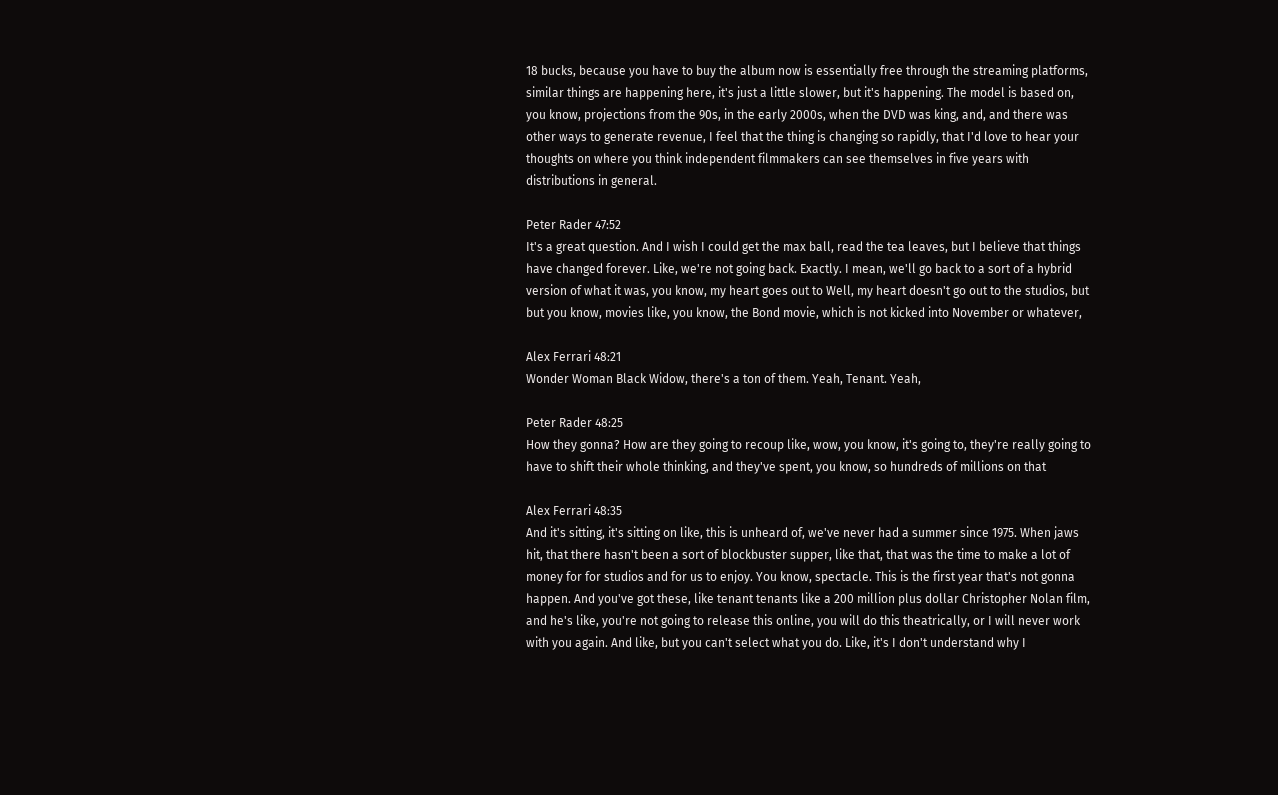18 bucks, because you have to buy the album now is essentially free through the streaming platforms, similar things are happening here, it's just a little slower, but it's happening. The model is based on, you know, projections from the 90s, in the early 2000s, when the DVD was king, and, and there was other ways to generate revenue, I feel that the thing is changing so rapidly, that I'd love to hear your thoughts on where you think independent filmmakers can see themselves in five years with distributions in general.

Peter Rader 47:52
It's a great question. And I wish I could get the max ball, read the tea leaves, but I believe that things have changed forever. Like, we're not going back. Exactly. I mean, we'll go back to a sort of a hybrid version of what it was, you know, my heart goes out to Well, my heart doesn't go out to the studios, but but you know, movies like, you know, the Bond movie, which is not kicked into November or whatever,

Alex Ferrari 48:21
Wonder Woman Black Widow, there's a ton of them. Yeah, Tenant. Yeah,

Peter Rader 48:25
How they gonna? How are they going to recoup like, wow, you know, it's going to, they're really going to have to shift their whole thinking, and they've spent, you know, so hundreds of millions on that

Alex Ferrari 48:35
And it's sitting, it's sitting on like, this is unheard of, we've never had a summer since 1975. When jaws hit, that there hasn't been a sort of blockbuster supper, like that, that was the time to make a lot of money for for studios and for us to enjoy. You know, spectacle. This is the first year that's not gonna happen. And you've got these, like tenant tenants like a 200 million plus dollar Christopher Nolan film, and he's like, you're not going to release this online, you will do this theatrically, or I will never work with you again. And like, but you can't select what you do. Like, it's I don't understand why I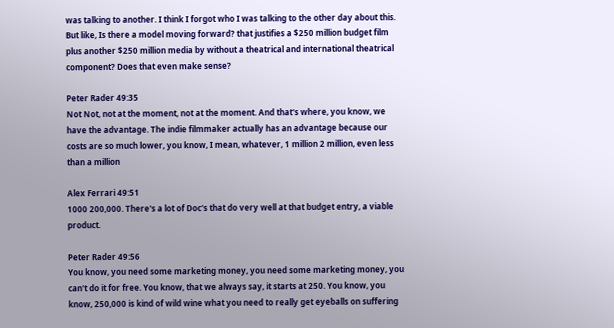was talking to another. I think I forgot who I was talking to the other day about this. But like, Is there a model moving forward? that justifies a $250 million budget film plus another $250 million media by without a theatrical and international theatrical component? Does that even make sense?

Peter Rader 49:35
Not Not, not at the moment, not at the moment. And that's where, you know, we have the advantage. The indie filmmaker actually has an advantage because our costs are so much lower, you know, I mean, whatever, 1 million 2 million, even less than a million

Alex Ferrari 49:51
1000 200,000. There's a lot of Doc's that do very well at that budget entry, a viable product.

Peter Rader 49:56
You know, you need some marketing money, you need some marketing money, you can't do it for free. You know, that we always say, it starts at 250. You know, you know, 250,000 is kind of wild wine what you need to really get eyeballs on suffering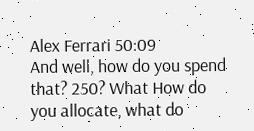Alex Ferrari 50:09
And well, how do you spend that? 250? What How do you allocate, what do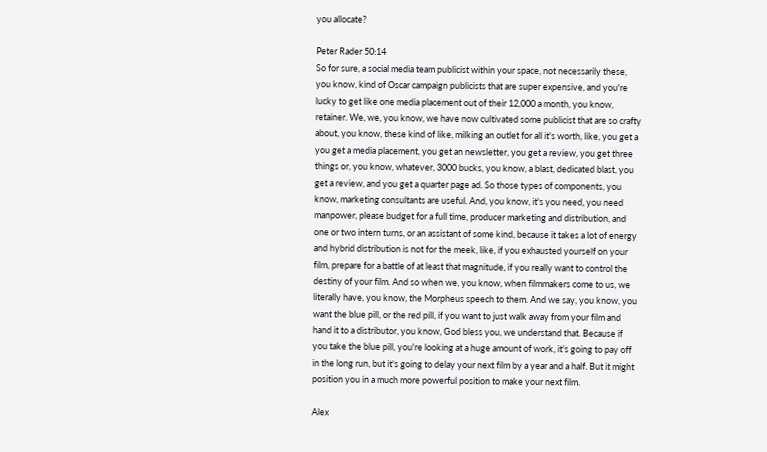you allocate?

Peter Rader 50:14
So for sure, a social media team publicist within your space, not necessarily these, you know, kind of Oscar campaign publicists that are super expensive, and you're lucky to get like one media placement out of their 12,000 a month, you know, retainer. We, we, you know, we have now cultivated some publicist that are so crafty about, you know, these kind of like, milking an outlet for all it's worth, like, you get a you get a media placement, you get an newsletter, you get a review, you get three things or, you know, whatever, 3000 bucks, you know, a blast, dedicated blast, you get a review, and you get a quarter page ad. So those types of components, you know, marketing consultants are useful. And, you know, it's you need, you need manpower, please budget for a full time, producer marketing and distribution, and one or two intern turns, or an assistant of some kind, because it takes a lot of energy and hybrid distribution is not for the meek, like, if you exhausted yourself on your film, prepare for a battle of at least that magnitude, if you really want to control the destiny of your film. And so when we, you know, when filmmakers come to us, we literally have, you know, the Morpheus speech to them. And we say, you know, you want the blue pill, or the red pill, if you want to just walk away from your film and hand it to a distributor, you know, God bless you, we understand that. Because if you take the blue pill, you're looking at a huge amount of work, it's going to pay off in the long run, but it's going to delay your next film by a year and a half. But it might position you in a much more powerful position to make your next film.

Alex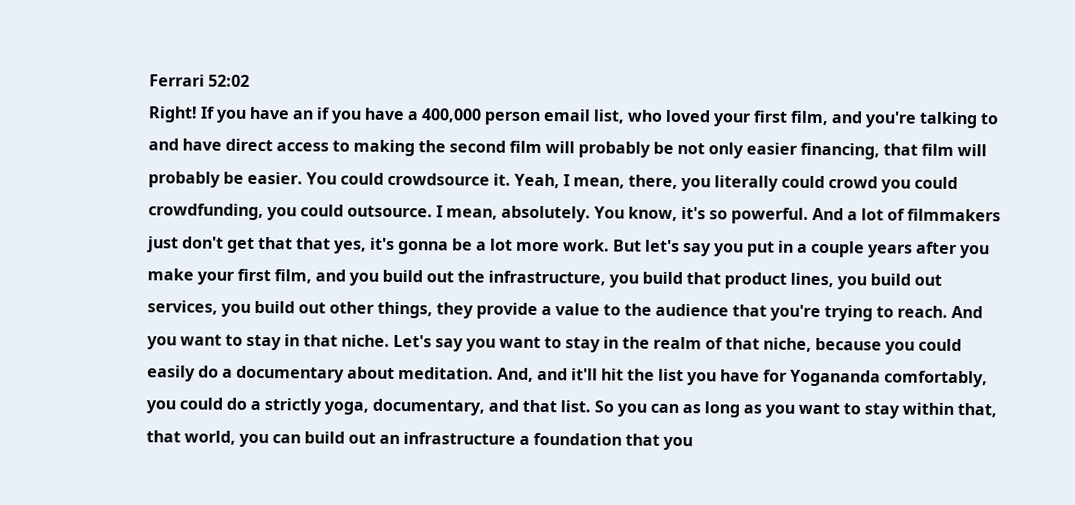Ferrari 52:02
Right! If you have an if you have a 400,000 person email list, who loved your first film, and you're talking to and have direct access to making the second film will probably be not only easier financing, that film will probably be easier. You could crowdsource it. Yeah, I mean, there, you literally could crowd you could crowdfunding, you could outsource. I mean, absolutely. You know, it's so powerful. And a lot of filmmakers just don't get that that yes, it's gonna be a lot more work. But let's say you put in a couple years after you make your first film, and you build out the infrastructure, you build that product lines, you build out services, you build out other things, they provide a value to the audience that you're trying to reach. And you want to stay in that niche. Let's say you want to stay in the realm of that niche, because you could easily do a documentary about meditation. And, and it'll hit the list you have for Yogananda comfortably, you could do a strictly yoga, documentary, and that list. So you can as long as you want to stay within that, that world, you can build out an infrastructure a foundation that you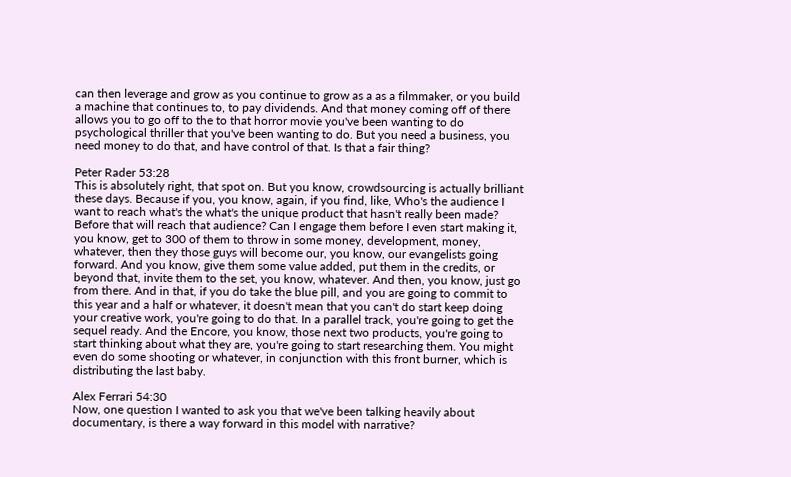can then leverage and grow as you continue to grow as a as a filmmaker, or you build a machine that continues to, to pay dividends. And that money coming off of there allows you to go off to the to that horror movie you've been wanting to do psychological thriller that you've been wanting to do. But you need a business, you need money to do that, and have control of that. Is that a fair thing?

Peter Rader 53:28
This is absolutely right, that spot on. But you know, crowdsourcing is actually brilliant these days. Because if you, you know, again, if you find, like, Who's the audience I want to reach what's the what's the unique product that hasn't really been made? Before that will reach that audience? Can I engage them before I even start making it, you know, get to 300 of them to throw in some money, development, money, whatever, then they those guys will become our, you know, our evangelists going forward. And you know, give them some value added, put them in the credits, or beyond that, invite them to the set, you know, whatever. And then, you know, just go from there. And in that, if you do take the blue pill, and you are going to commit to this year and a half or whatever, it doesn't mean that you can't do start keep doing your creative work, you're going to do that. In a parallel track, you're going to get the sequel ready. And the Encore, you know, those next two products, you're going to start thinking about what they are, you're going to start researching them. You might even do some shooting or whatever, in conjunction with this front burner, which is distributing the last baby.

Alex Ferrari 54:30
Now, one question I wanted to ask you that we've been talking heavily about documentary, is there a way forward in this model with narrative?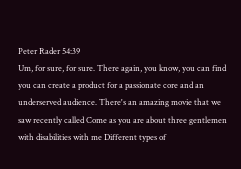Peter Rader 54:39
Um, for sure, for sure. There again, you know, you can find you can create a product for a passionate core and an underserved audience. There's an amazing movie that we saw recently called Come as you are about three gentlemen with disabilities with me Different types of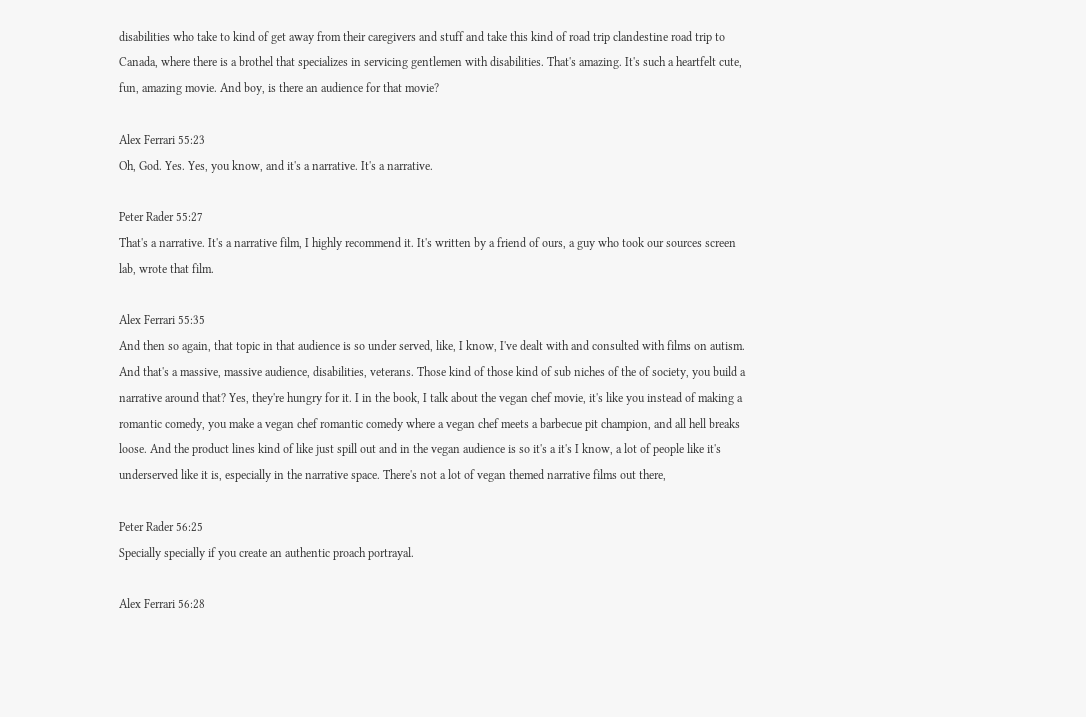disabilities who take to kind of get away from their caregivers and stuff and take this kind of road trip clandestine road trip to Canada, where there is a brothel that specializes in servicing gentlemen with disabilities. That's amazing. It's such a heartfelt cute, fun, amazing movie. And boy, is there an audience for that movie?

Alex Ferrari 55:23
Oh, God. Yes. Yes, you know, and it's a narrative. It's a narrative.

Peter Rader 55:27
That's a narrative. It's a narrative film, I highly recommend it. It's written by a friend of ours, a guy who took our sources screen lab, wrote that film.

Alex Ferrari 55:35
And then so again, that topic in that audience is so under served, like, I know, I've dealt with and consulted with films on autism. And that's a massive, massive audience, disabilities, veterans. Those kind of those kind of sub niches of the of society, you build a narrative around that? Yes, they're hungry for it. I in the book, I talk about the vegan chef movie, it's like you instead of making a romantic comedy, you make a vegan chef romantic comedy where a vegan chef meets a barbecue pit champion, and all hell breaks loose. And the product lines kind of like just spill out and in the vegan audience is so it's a it's I know, a lot of people like it's underserved like it is, especially in the narrative space. There's not a lot of vegan themed narrative films out there,

Peter Rader 56:25
Specially specially if you create an authentic proach portrayal.

Alex Ferrari 56:28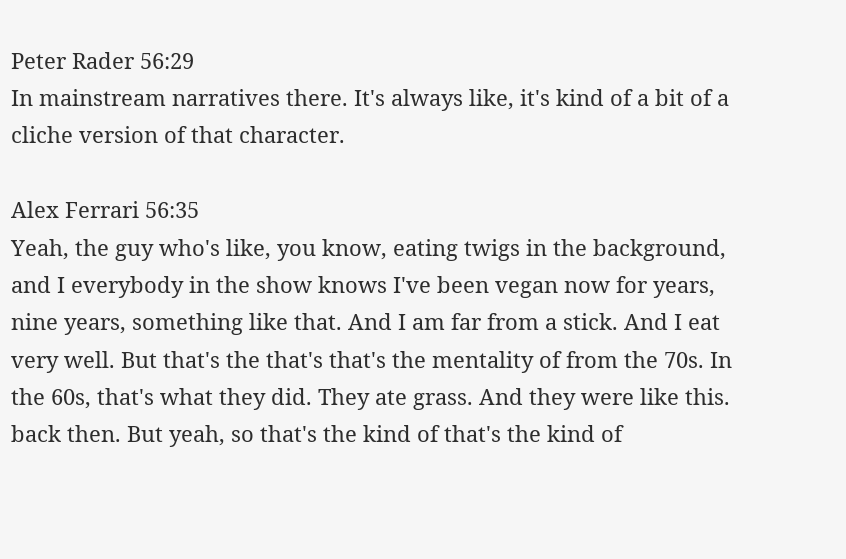Peter Rader 56:29
In mainstream narratives there. It's always like, it's kind of a bit of a cliche version of that character.

Alex Ferrari 56:35
Yeah, the guy who's like, you know, eating twigs in the background, and I everybody in the show knows I've been vegan now for years, nine years, something like that. And I am far from a stick. And I eat very well. But that's the that's that's the mentality of from the 70s. In the 60s, that's what they did. They ate grass. And they were like this. back then. But yeah, so that's the kind of that's the kind of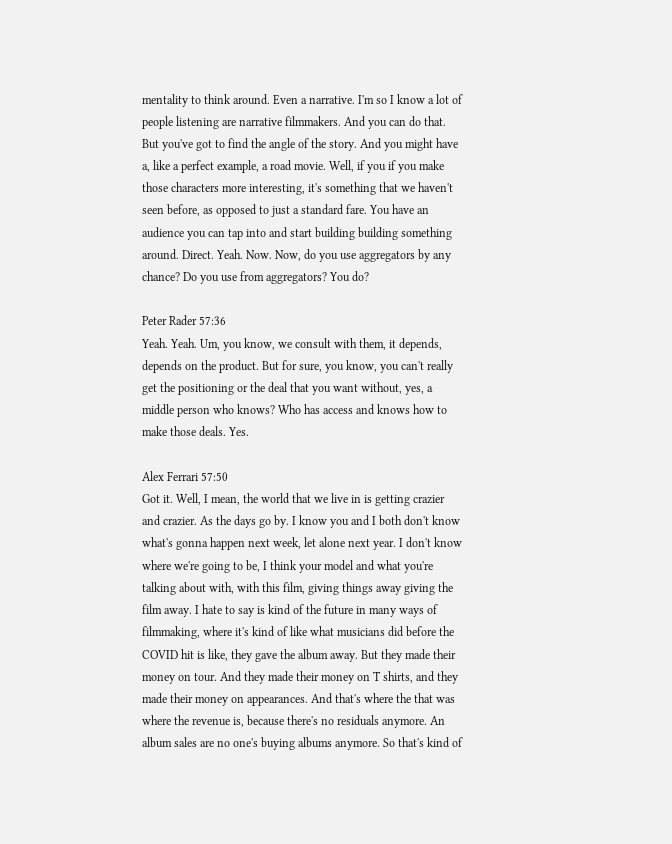mentality to think around. Even a narrative. I'm so I know a lot of people listening are narrative filmmakers. And you can do that. But you've got to find the angle of the story. And you might have a, like a perfect example, a road movie. Well, if you if you make those characters more interesting, it's something that we haven't seen before, as opposed to just a standard fare. You have an audience you can tap into and start building building something around. Direct. Yeah. Now. Now, do you use aggregators by any chance? Do you use from aggregators? You do?

Peter Rader 57:36
Yeah. Yeah. Um, you know, we consult with them, it depends, depends on the product. But for sure, you know, you can't really get the positioning or the deal that you want without, yes, a middle person who knows? Who has access and knows how to make those deals. Yes.

Alex Ferrari 57:50
Got it. Well, I mean, the world that we live in is getting crazier and crazier. As the days go by. I know you and I both don't know what's gonna happen next week, let alone next year. I don't know where we're going to be, I think your model and what you're talking about with, with this film, giving things away giving the film away. I hate to say is kind of the future in many ways of filmmaking, where it's kind of like what musicians did before the COVID hit is like, they gave the album away. But they made their money on tour. And they made their money on T shirts, and they made their money on appearances. And that's where the that was where the revenue is, because there's no residuals anymore. An album sales are no one's buying albums anymore. So that's kind of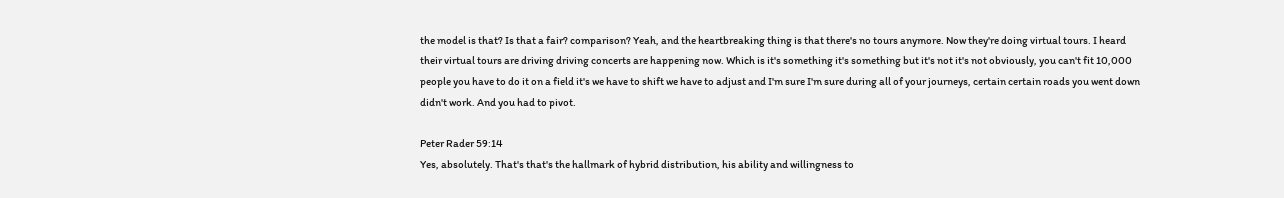the model is that? Is that a fair? comparison? Yeah, and the heartbreaking thing is that there's no tours anymore. Now they're doing virtual tours. I heard their virtual tours are driving driving concerts are happening now. Which is it's something it's something but it's not it's not obviously, you can't fit 10,000 people you have to do it on a field it's we have to shift we have to adjust and I'm sure I'm sure during all of your journeys, certain certain roads you went down didn't work. And you had to pivot.

Peter Rader 59:14
Yes, absolutely. That's that's the hallmark of hybrid distribution, his ability and willingness to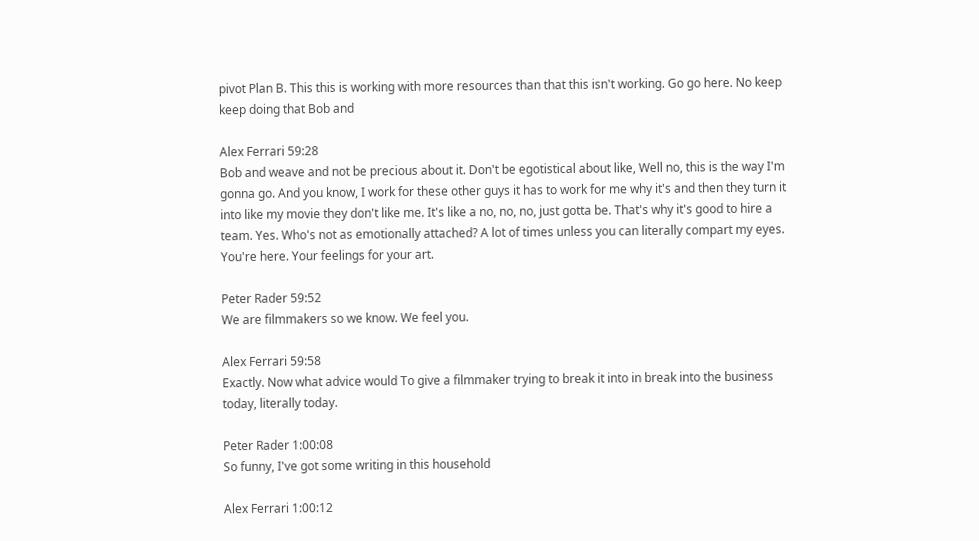pivot Plan B. This this is working with more resources than that this isn't working. Go go here. No keep keep doing that Bob and

Alex Ferrari 59:28
Bob and weave and not be precious about it. Don't be egotistical about like, Well no, this is the way I'm gonna go. And you know, I work for these other guys it has to work for me why it's and then they turn it into like my movie they don't like me. It's like a no, no, no, just gotta be. That's why it's good to hire a team. Yes. Who's not as emotionally attached? A lot of times unless you can literally compart my eyes. You're here. Your feelings for your art.

Peter Rader 59:52
We are filmmakers so we know. We feel you.

Alex Ferrari 59:58
Exactly. Now what advice would To give a filmmaker trying to break it into in break into the business today, literally today.

Peter Rader 1:00:08
So funny, I've got some writing in this household

Alex Ferrari 1:00:12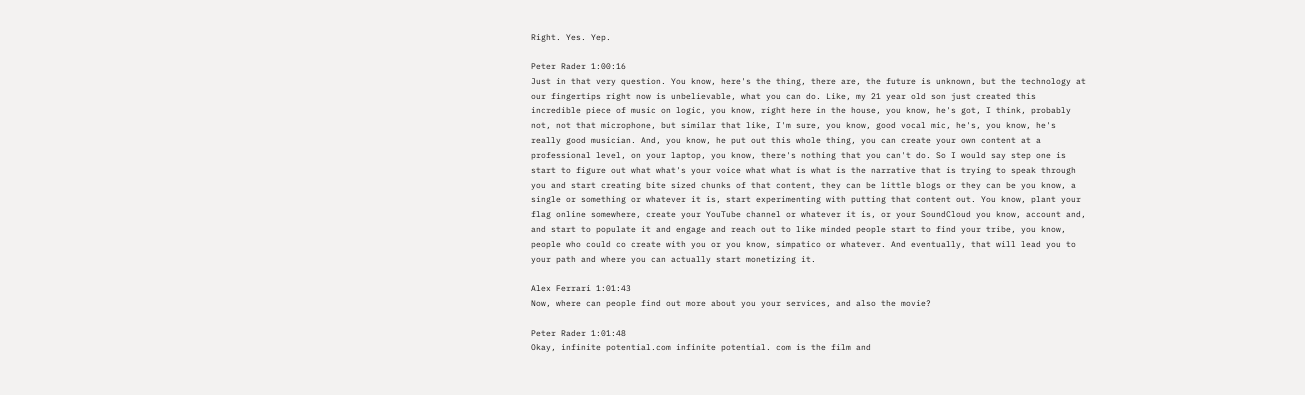Right. Yes. Yep.

Peter Rader 1:00:16
Just in that very question. You know, here's the thing, there are, the future is unknown, but the technology at our fingertips right now is unbelievable, what you can do. Like, my 21 year old son just created this incredible piece of music on logic, you know, right here in the house, you know, he's got, I think, probably not, not that microphone, but similar that like, I'm sure, you know, good vocal mic, he's, you know, he's really good musician. And, you know, he put out this whole thing, you can create your own content at a professional level, on your laptop, you know, there's nothing that you can't do. So I would say step one is start to figure out what what's your voice what what is what is the narrative that is trying to speak through you and start creating bite sized chunks of that content, they can be little blogs or they can be you know, a single or something or whatever it is, start experimenting with putting that content out. You know, plant your flag online somewhere, create your YouTube channel or whatever it is, or your SoundCloud you know, account and, and start to populate it and engage and reach out to like minded people start to find your tribe, you know, people who could co create with you or you know, simpatico or whatever. And eventually, that will lead you to your path and where you can actually start monetizing it.

Alex Ferrari 1:01:43
Now, where can people find out more about you your services, and also the movie?

Peter Rader 1:01:48
Okay, infinite potential.com infinite potential. com is the film and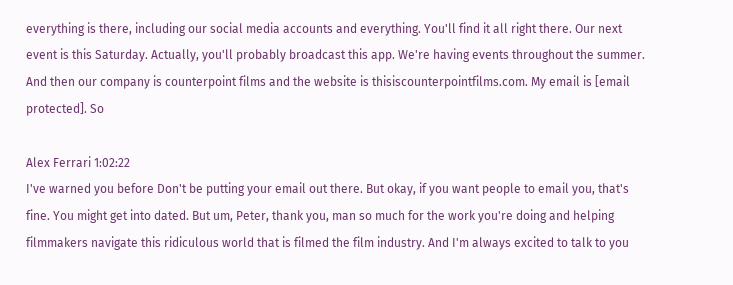everything is there, including our social media accounts and everything. You'll find it all right there. Our next event is this Saturday. Actually, you'll probably broadcast this app. We're having events throughout the summer. And then our company is counterpoint films and the website is thisiscounterpointfilms.com. My email is [email protected]. So

Alex Ferrari 1:02:22
I've warned you before Don't be putting your email out there. But okay, if you want people to email you, that's fine. You might get into dated. But um, Peter, thank you, man so much for the work you're doing and helping filmmakers navigate this ridiculous world that is filmed the film industry. And I'm always excited to talk to you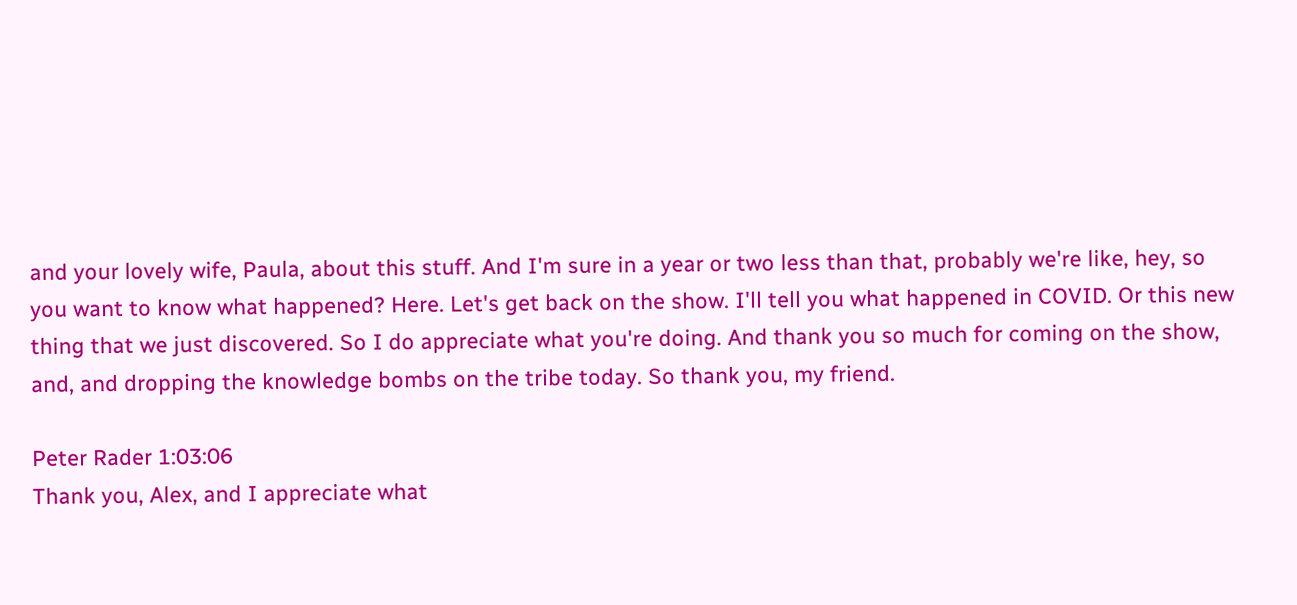and your lovely wife, Paula, about this stuff. And I'm sure in a year or two less than that, probably we're like, hey, so you want to know what happened? Here. Let's get back on the show. I'll tell you what happened in COVID. Or this new thing that we just discovered. So I do appreciate what you're doing. And thank you so much for coming on the show, and, and dropping the knowledge bombs on the tribe today. So thank you, my friend.

Peter Rader 1:03:06
Thank you, Alex, and I appreciate what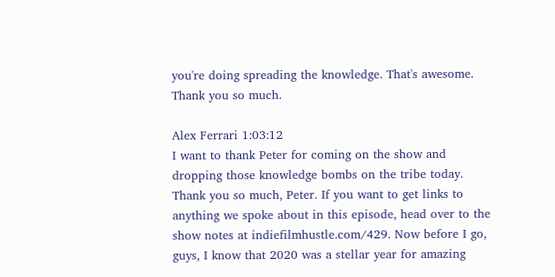you're doing spreading the knowledge. That's awesome. Thank you so much.

Alex Ferrari 1:03:12
I want to thank Peter for coming on the show and dropping those knowledge bombs on the tribe today. Thank you so much, Peter. If you want to get links to anything we spoke about in this episode, head over to the show notes at indiefilmhustle.com/429. Now before I go, guys, I know that 2020 was a stellar year for amazing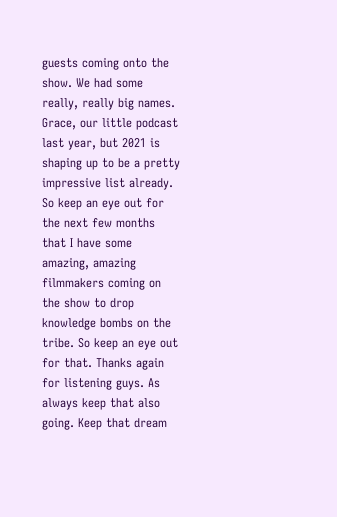guests coming onto the show. We had some really, really big names. Grace, our little podcast last year, but 2021 is shaping up to be a pretty impressive list already. So keep an eye out for the next few months that I have some amazing, amazing filmmakers coming on the show to drop knowledge bombs on the tribe. So keep an eye out for that. Thanks again for listening guys. As always keep that also going. Keep that dream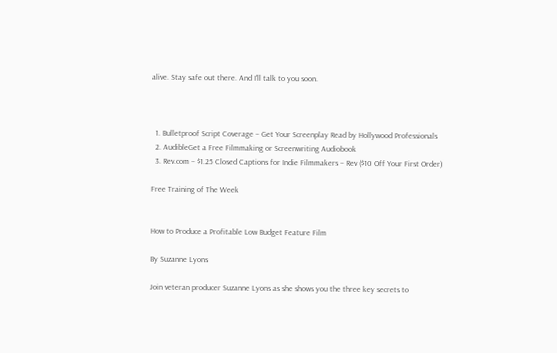alive. Stay safe out there. And I'll talk to you soon.



  1. Bulletproof Script Coverage – Get Your Screenplay Read by Hollywood Professionals
  2. AudibleGet a Free Filmmaking or Screenwriting Audiobook
  3. Rev.com – $1.25 Closed Captions for Indie Filmmakers – Rev ($10 Off Your First Order)

Free Training of The Week


How to Produce a Profitable Low Budget Feature Film

By Suzanne Lyons

Join veteran producer Suzanne Lyons as she shows you the three key secrets to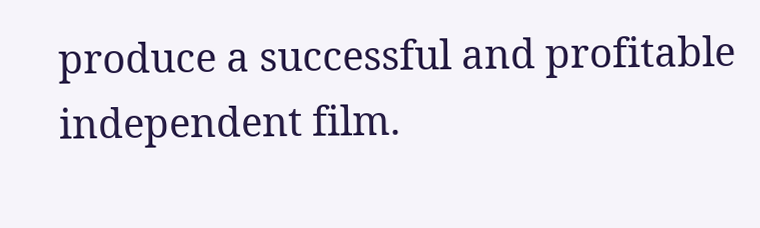produce a successful and profitable independent film.